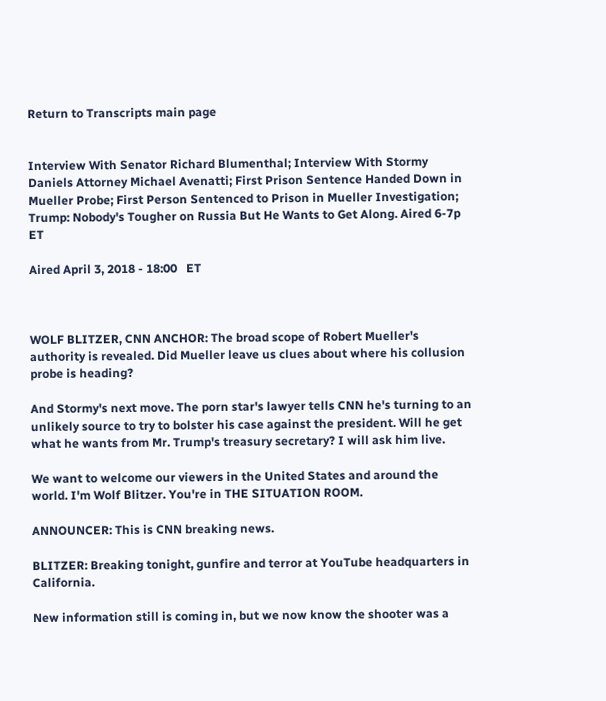Return to Transcripts main page


Interview With Senator Richard Blumenthal; Interview With Stormy Daniels Attorney Michael Avenatti; First Prison Sentence Handed Down in Mueller Probe; First Person Sentenced to Prison in Mueller Investigation; Trump: Nobody's Tougher on Russia But He Wants to Get Along. Aired 6-7p ET

Aired April 3, 2018 - 18:00   ET



WOLF BLITZER, CNN ANCHOR: The broad scope of Robert Mueller's authority is revealed. Did Mueller leave us clues about where his collusion probe is heading?

And Stormy's next move. The porn star's lawyer tells CNN he's turning to an unlikely source to try to bolster his case against the president. Will he get what he wants from Mr. Trump's treasury secretary? I will ask him live.

We want to welcome our viewers in the United States and around the world. I'm Wolf Blitzer. You're in THE SITUATION ROOM.

ANNOUNCER: This is CNN breaking news.

BLITZER: Breaking tonight, gunfire and terror at YouTube headquarters in California.

New information still is coming in, but we now know the shooter was a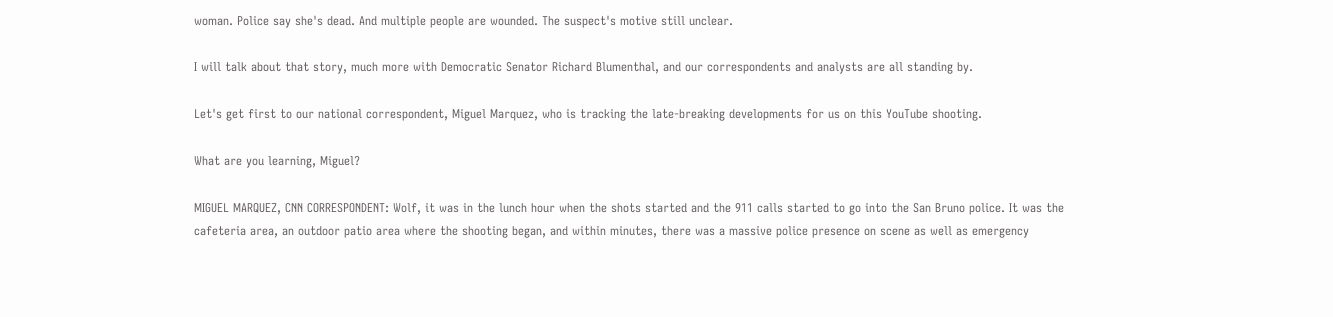woman. Police say she's dead. And multiple people are wounded. The suspect's motive still unclear.

I will talk about that story, much more with Democratic Senator Richard Blumenthal, and our correspondents and analysts are all standing by.

Let's get first to our national correspondent, Miguel Marquez, who is tracking the late-breaking developments for us on this YouTube shooting.

What are you learning, Miguel?

MIGUEL MARQUEZ, CNN CORRESPONDENT: Wolf, it was in the lunch hour when the shots started and the 911 calls started to go into the San Bruno police. It was the cafeteria area, an outdoor patio area where the shooting began, and within minutes, there was a massive police presence on scene as well as emergency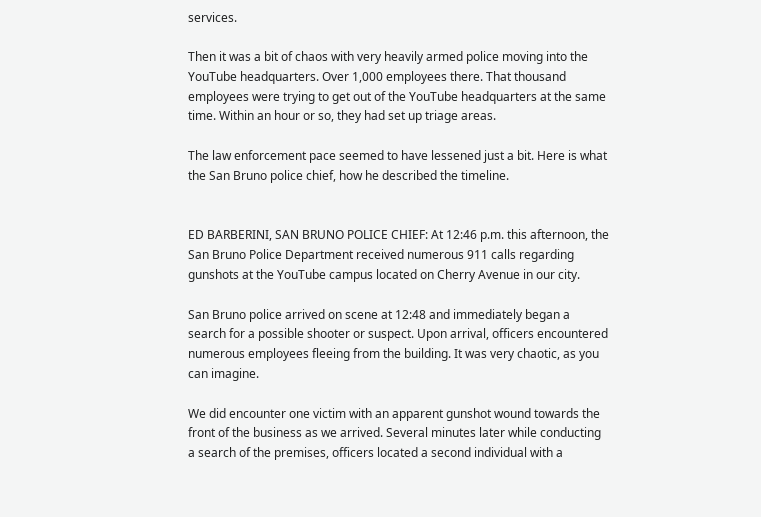services.

Then it was a bit of chaos with very heavily armed police moving into the YouTube headquarters. Over 1,000 employees there. That thousand employees were trying to get out of the YouTube headquarters at the same time. Within an hour or so, they had set up triage areas.

The law enforcement pace seemed to have lessened just a bit. Here is what the San Bruno police chief, how he described the timeline.


ED BARBERINI, SAN BRUNO POLICE CHIEF: At 12:46 p.m. this afternoon, the San Bruno Police Department received numerous 911 calls regarding gunshots at the YouTube campus located on Cherry Avenue in our city.

San Bruno police arrived on scene at 12:48 and immediately began a search for a possible shooter or suspect. Upon arrival, officers encountered numerous employees fleeing from the building. It was very chaotic, as you can imagine.

We did encounter one victim with an apparent gunshot wound towards the front of the business as we arrived. Several minutes later while conducting a search of the premises, officers located a second individual with a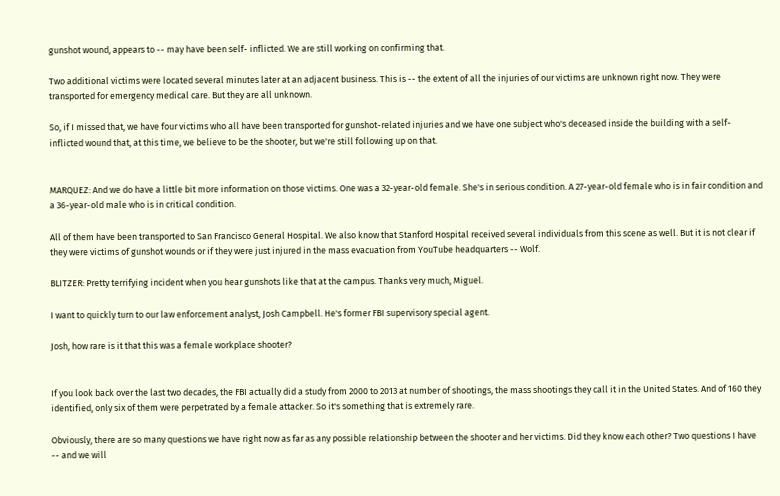gunshot wound, appears to -- may have been self- inflicted. We are still working on confirming that.

Two additional victims were located several minutes later at an adjacent business. This is -- the extent of all the injuries of our victims are unknown right now. They were transported for emergency medical care. But they are all unknown.

So, if I missed that, we have four victims who all have been transported for gunshot-related injuries and we have one subject who's deceased inside the building with a self-inflicted wound that, at this time, we believe to be the shooter, but we're still following up on that.


MARQUEZ: And we do have a little bit more information on those victims. One was a 32-year-old female. She's in serious condition. A 27-year-old female who is in fair condition and a 36-year-old male who is in critical condition.

All of them have been transported to San Francisco General Hospital. We also know that Stanford Hospital received several individuals from this scene as well. But it is not clear if they were victims of gunshot wounds or if they were just injured in the mass evacuation from YouTube headquarters -- Wolf.

BLITZER: Pretty terrifying incident when you hear gunshots like that at the campus. Thanks very much, Miguel.

I want to quickly turn to our law enforcement analyst, Josh Campbell. He's former FBI supervisory special agent.

Josh, how rare is it that this was a female workplace shooter?


If you look back over the last two decades, the FBI actually did a study from 2000 to 2013 at number of shootings, the mass shootings they call it in the United States. And of 160 they identified, only six of them were perpetrated by a female attacker. So it's something that is extremely rare.

Obviously, there are so many questions we have right now as far as any possible relationship between the shooter and her victims. Did they know each other? Two questions I have -- and we will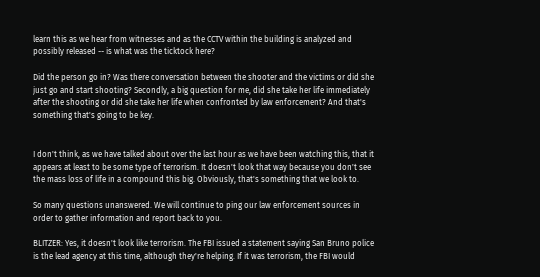learn this as we hear from witnesses and as the CCTV within the building is analyzed and possibly released -- is what was the ticktock here?

Did the person go in? Was there conversation between the shooter and the victims or did she just go and start shooting? Secondly, a big question for me, did she take her life immediately after the shooting or did she take her life when confronted by law enforcement? And that's something that's going to be key.


I don't think, as we have talked about over the last hour as we have been watching this, that it appears at least to be some type of terrorism. It doesn't look that way because you don't see the mass loss of life in a compound this big. Obviously, that's something that we look to.

So many questions unanswered. We will continue to ping our law enforcement sources in order to gather information and report back to you.

BLITZER: Yes, it doesn't look like terrorism. The FBI issued a statement saying San Bruno police is the lead agency at this time, although they're helping. If it was terrorism, the FBI would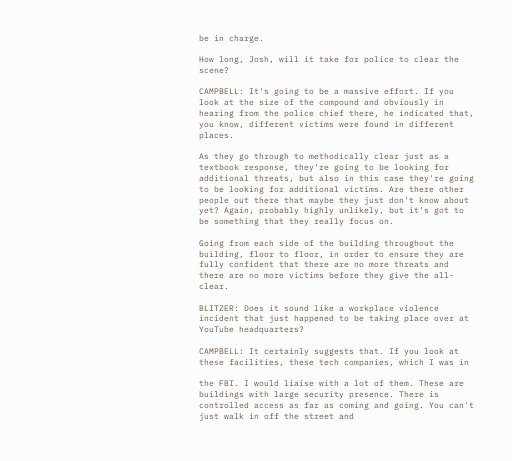be in charge.

How long, Josh, will it take for police to clear the scene?

CAMPBELL: It's going to be a massive effort. If you look at the size of the compound and obviously in hearing from the police chief there, he indicated that, you know, different victims were found in different places.

As they go through to methodically clear just as a textbook response, they're going to be looking for additional threats, but also in this case they're going to be looking for additional victims. Are there other people out there that maybe they just don't know about yet? Again, probably highly unlikely, but it's got to be something that they really focus on.

Going from each side of the building throughout the building, floor to floor, in order to ensure they are fully confident that there are no more threats and there are no more victims before they give the all- clear.

BLITZER: Does it sound like a workplace violence incident that just happened to be taking place over at YouTube headquarters?

CAMPBELL: It certainly suggests that. If you look at these facilities, these tech companies, which I was in

the FBI. I would liaise with a lot of them. These are buildings with large security presence. There is controlled access as far as coming and going. You can't just walk in off the street and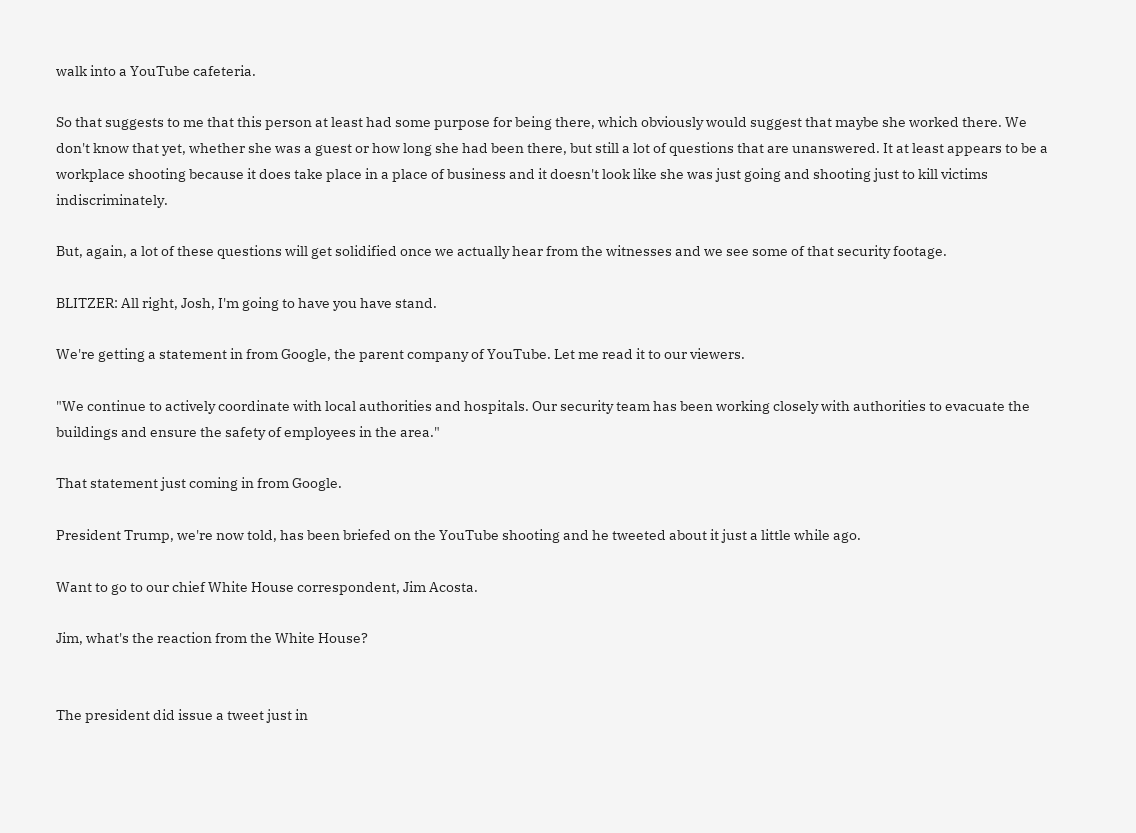walk into a YouTube cafeteria.

So that suggests to me that this person at least had some purpose for being there, which obviously would suggest that maybe she worked there. We don't know that yet, whether she was a guest or how long she had been there, but still a lot of questions that are unanswered. It at least appears to be a workplace shooting because it does take place in a place of business and it doesn't look like she was just going and shooting just to kill victims indiscriminately.

But, again, a lot of these questions will get solidified once we actually hear from the witnesses and we see some of that security footage.

BLITZER: All right, Josh, I'm going to have you have stand.

We're getting a statement in from Google, the parent company of YouTube. Let me read it to our viewers.

"We continue to actively coordinate with local authorities and hospitals. Our security team has been working closely with authorities to evacuate the buildings and ensure the safety of employees in the area."

That statement just coming in from Google.

President Trump, we're now told, has been briefed on the YouTube shooting and he tweeted about it just a little while ago.

Want to go to our chief White House correspondent, Jim Acosta.

Jim, what's the reaction from the White House?


The president did issue a tweet just in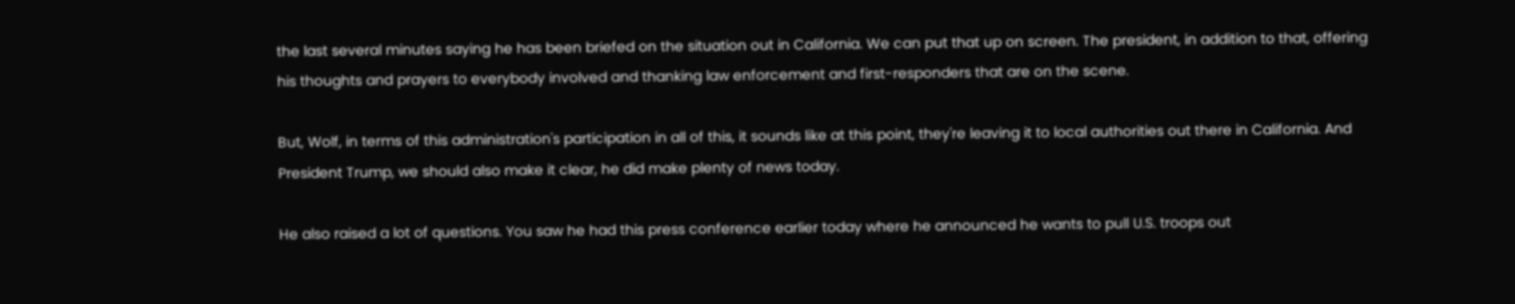the last several minutes saying he has been briefed on the situation out in California. We can put that up on screen. The president, in addition to that, offering his thoughts and prayers to everybody involved and thanking law enforcement and first-responders that are on the scene.

But, Wolf, in terms of this administration's participation in all of this, it sounds like at this point, they're leaving it to local authorities out there in California. And President Trump, we should also make it clear, he did make plenty of news today.

He also raised a lot of questions. You saw he had this press conference earlier today where he announced he wants to pull U.S. troops out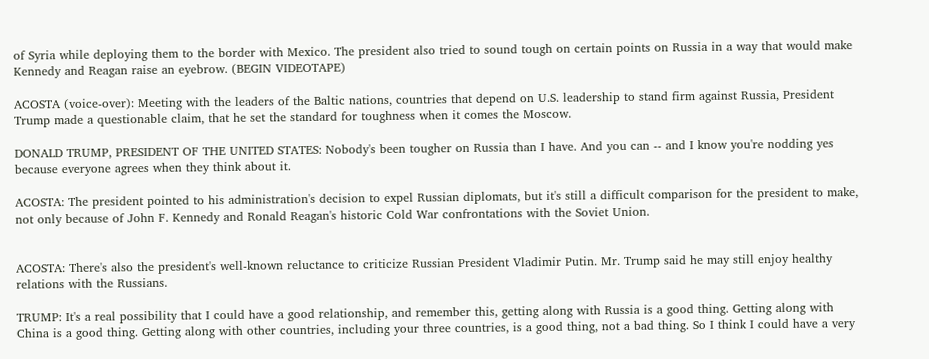of Syria while deploying them to the border with Mexico. The president also tried to sound tough on certain points on Russia in a way that would make Kennedy and Reagan raise an eyebrow. (BEGIN VIDEOTAPE)

ACOSTA (voice-over): Meeting with the leaders of the Baltic nations, countries that depend on U.S. leadership to stand firm against Russia, President Trump made a questionable claim, that he set the standard for toughness when it comes the Moscow.

DONALD TRUMP, PRESIDENT OF THE UNITED STATES: Nobody's been tougher on Russia than I have. And you can -- and I know you're nodding yes because everyone agrees when they think about it.

ACOSTA: The president pointed to his administration's decision to expel Russian diplomats, but it's still a difficult comparison for the president to make, not only because of John F. Kennedy and Ronald Reagan's historic Cold War confrontations with the Soviet Union.


ACOSTA: There's also the president's well-known reluctance to criticize Russian President Vladimir Putin. Mr. Trump said he may still enjoy healthy relations with the Russians.

TRUMP: It's a real possibility that I could have a good relationship, and remember this, getting along with Russia is a good thing. Getting along with China is a good thing. Getting along with other countries, including your three countries, is a good thing, not a bad thing. So I think I could have a very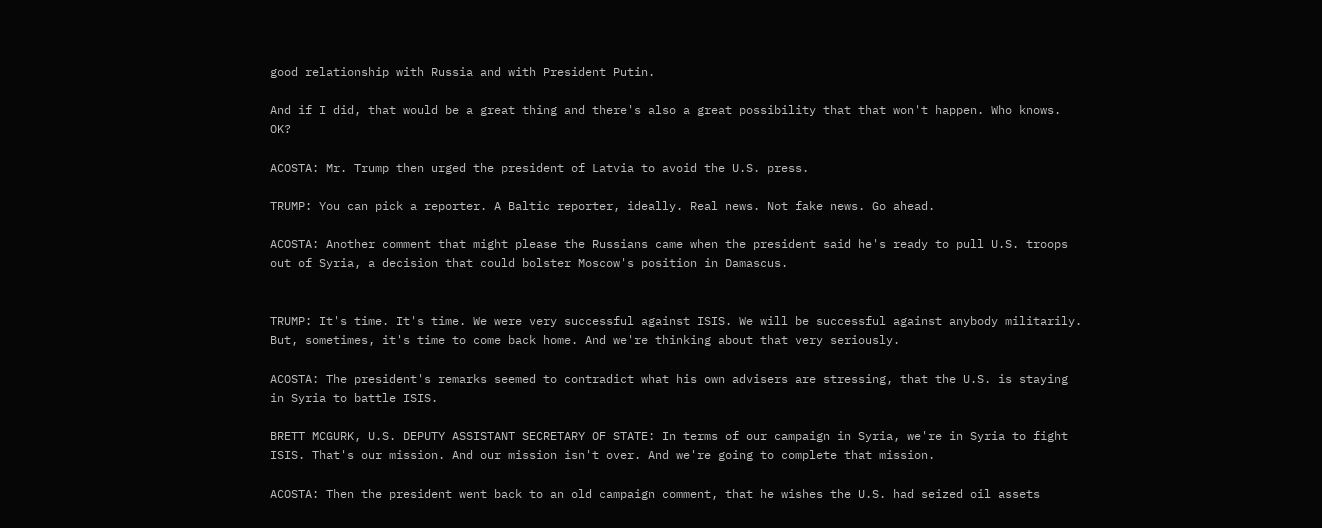good relationship with Russia and with President Putin.

And if I did, that would be a great thing and there's also a great possibility that that won't happen. Who knows. OK?

ACOSTA: Mr. Trump then urged the president of Latvia to avoid the U.S. press.

TRUMP: You can pick a reporter. A Baltic reporter, ideally. Real news. Not fake news. Go ahead.

ACOSTA: Another comment that might please the Russians came when the president said he's ready to pull U.S. troops out of Syria, a decision that could bolster Moscow's position in Damascus.


TRUMP: It's time. It's time. We were very successful against ISIS. We will be successful against anybody militarily. But, sometimes, it's time to come back home. And we're thinking about that very seriously.

ACOSTA: The president's remarks seemed to contradict what his own advisers are stressing, that the U.S. is staying in Syria to battle ISIS.

BRETT MCGURK, U.S. DEPUTY ASSISTANT SECRETARY OF STATE: In terms of our campaign in Syria, we're in Syria to fight ISIS. That's our mission. And our mission isn't over. And we're going to complete that mission.

ACOSTA: Then the president went back to an old campaign comment, that he wishes the U.S. had seized oil assets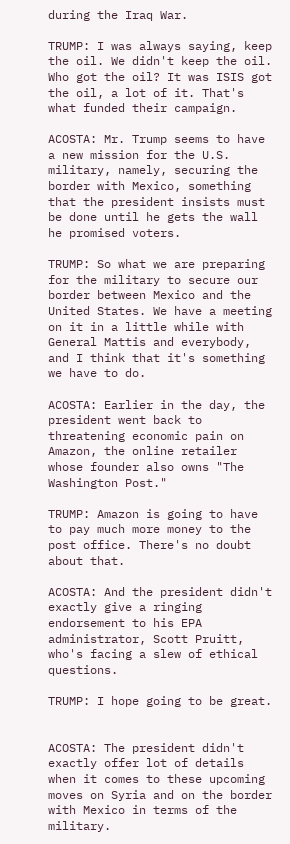during the Iraq War.

TRUMP: I was always saying, keep the oil. We didn't keep the oil. Who got the oil? It was ISIS got the oil, a lot of it. That's what funded their campaign.

ACOSTA: Mr. Trump seems to have a new mission for the U.S. military, namely, securing the border with Mexico, something that the president insists must be done until he gets the wall he promised voters.

TRUMP: So what we are preparing for the military to secure our border between Mexico and the United States. We have a meeting on it in a little while with General Mattis and everybody, and I think that it's something we have to do.

ACOSTA: Earlier in the day, the president went back to threatening economic pain on Amazon, the online retailer whose founder also owns "The Washington Post."

TRUMP: Amazon is going to have to pay much more money to the post office. There's no doubt about that.

ACOSTA: And the president didn't exactly give a ringing endorsement to his EPA administrator, Scott Pruitt, who's facing a slew of ethical questions.

TRUMP: I hope going to be great.


ACOSTA: The president didn't exactly offer lot of details when it comes to these upcoming moves on Syria and on the border with Mexico in terms of the military.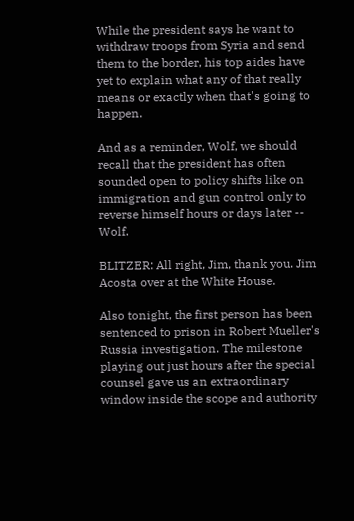While the president says he want to withdraw troops from Syria and send them to the border, his top aides have yet to explain what any of that really means or exactly when that's going to happen.

And as a reminder, Wolf, we should recall that the president has often sounded open to policy shifts like on immigration and gun control only to reverse himself hours or days later -- Wolf.

BLITZER: All right, Jim, thank you. Jim Acosta over at the White House.

Also tonight, the first person has been sentenced to prison in Robert Mueller's Russia investigation. The milestone playing out just hours after the special counsel gave us an extraordinary window inside the scope and authority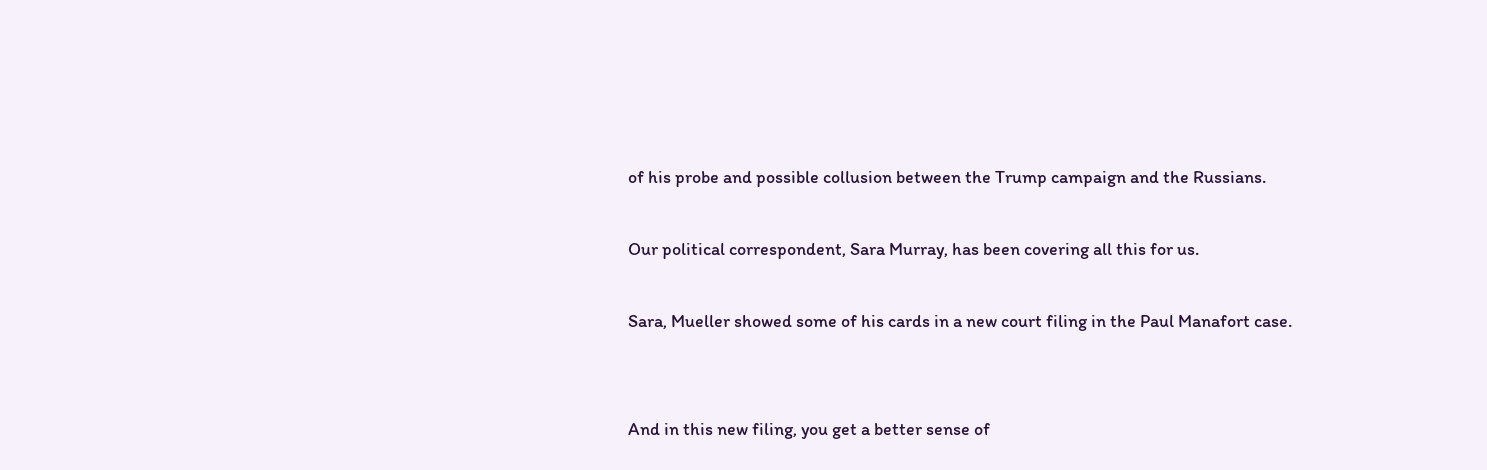of his probe and possible collusion between the Trump campaign and the Russians.

Our political correspondent, Sara Murray, has been covering all this for us.

Sara, Mueller showed some of his cards in a new court filing in the Paul Manafort case.


And in this new filing, you get a better sense of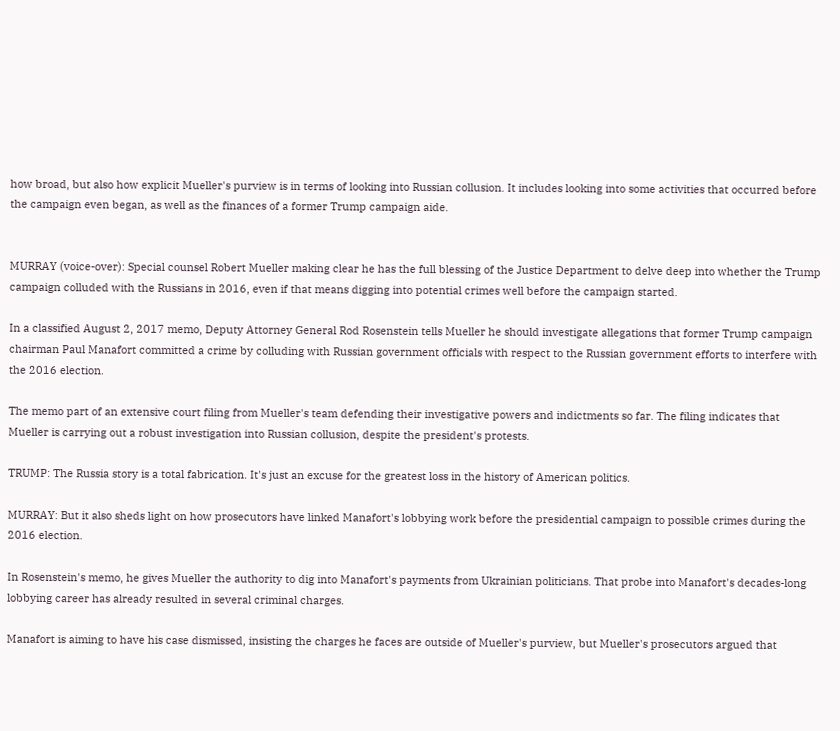how broad, but also how explicit Mueller's purview is in terms of looking into Russian collusion. It includes looking into some activities that occurred before the campaign even began, as well as the finances of a former Trump campaign aide.


MURRAY (voice-over): Special counsel Robert Mueller making clear he has the full blessing of the Justice Department to delve deep into whether the Trump campaign colluded with the Russians in 2016, even if that means digging into potential crimes well before the campaign started.

In a classified August 2, 2017 memo, Deputy Attorney General Rod Rosenstein tells Mueller he should investigate allegations that former Trump campaign chairman Paul Manafort committed a crime by colluding with Russian government officials with respect to the Russian government efforts to interfere with the 2016 election.

The memo part of an extensive court filing from Mueller's team defending their investigative powers and indictments so far. The filing indicates that Mueller is carrying out a robust investigation into Russian collusion, despite the president's protests.

TRUMP: The Russia story is a total fabrication. It's just an excuse for the greatest loss in the history of American politics.

MURRAY: But it also sheds light on how prosecutors have linked Manafort's lobbying work before the presidential campaign to possible crimes during the 2016 election.

In Rosenstein's memo, he gives Mueller the authority to dig into Manafort's payments from Ukrainian politicians. That probe into Manafort's decades-long lobbying career has already resulted in several criminal charges.

Manafort is aiming to have his case dismissed, insisting the charges he faces are outside of Mueller's purview, but Mueller's prosecutors argued that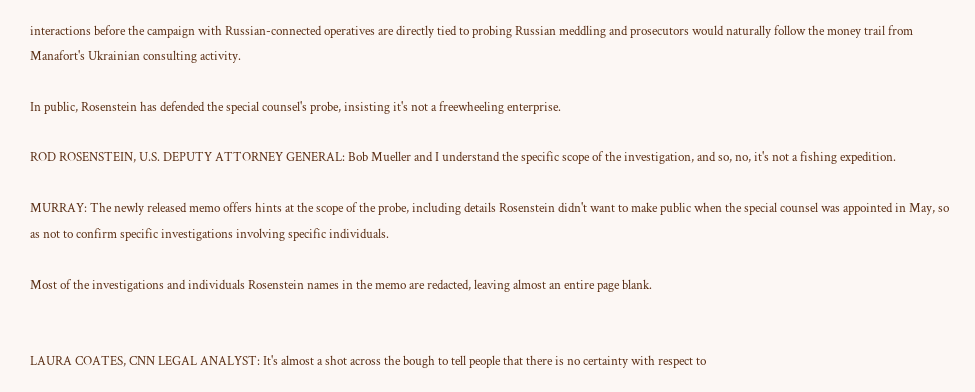interactions before the campaign with Russian-connected operatives are directly tied to probing Russian meddling and prosecutors would naturally follow the money trail from Manafort's Ukrainian consulting activity.

In public, Rosenstein has defended the special counsel's probe, insisting it's not a freewheeling enterprise.

ROD ROSENSTEIN, U.S. DEPUTY ATTORNEY GENERAL: Bob Mueller and I understand the specific scope of the investigation, and so, no, it's not a fishing expedition.

MURRAY: The newly released memo offers hints at the scope of the probe, including details Rosenstein didn't want to make public when the special counsel was appointed in May, so as not to confirm specific investigations involving specific individuals.

Most of the investigations and individuals Rosenstein names in the memo are redacted, leaving almost an entire page blank.


LAURA COATES, CNN LEGAL ANALYST: It's almost a shot across the bough to tell people that there is no certainty with respect to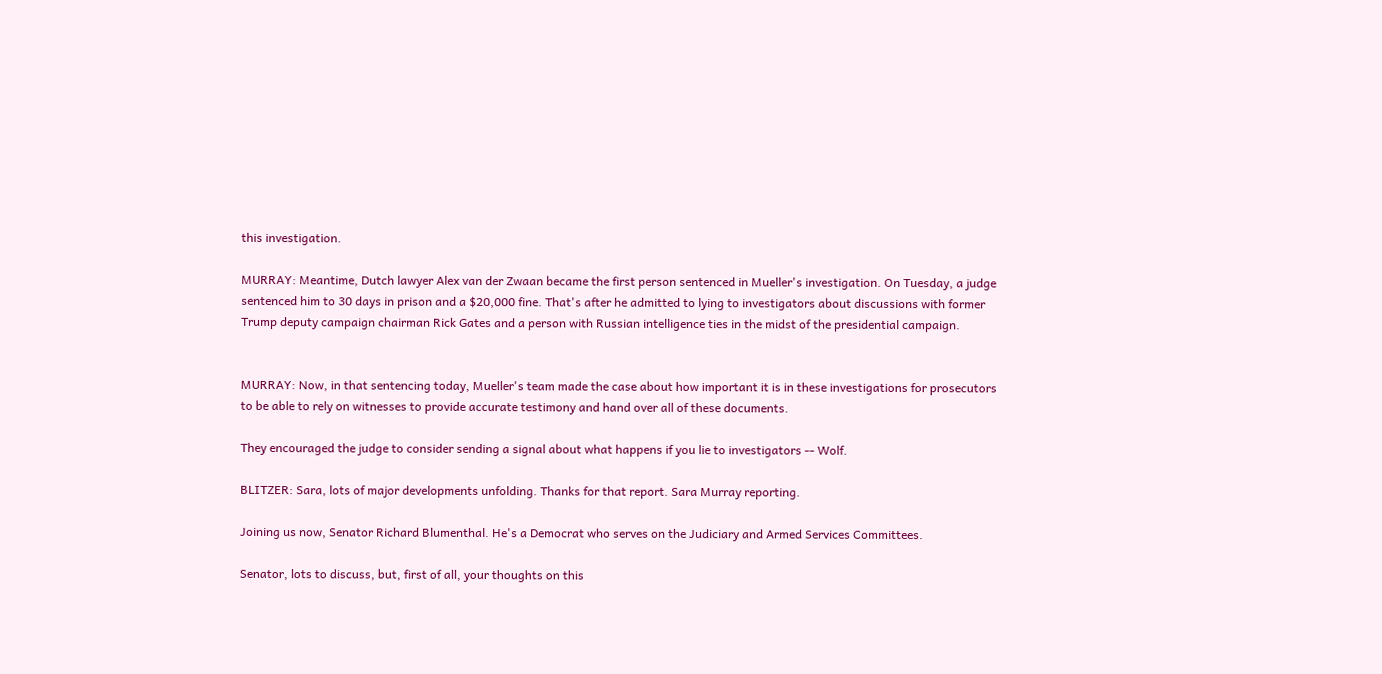this investigation.

MURRAY: Meantime, Dutch lawyer Alex van der Zwaan became the first person sentenced in Mueller's investigation. On Tuesday, a judge sentenced him to 30 days in prison and a $20,000 fine. That's after he admitted to lying to investigators about discussions with former Trump deputy campaign chairman Rick Gates and a person with Russian intelligence ties in the midst of the presidential campaign.


MURRAY: Now, in that sentencing today, Mueller's team made the case about how important it is in these investigations for prosecutors to be able to rely on witnesses to provide accurate testimony and hand over all of these documents.

They encouraged the judge to consider sending a signal about what happens if you lie to investigators -- Wolf.

BLITZER: Sara, lots of major developments unfolding. Thanks for that report. Sara Murray reporting.

Joining us now, Senator Richard Blumenthal. He's a Democrat who serves on the Judiciary and Armed Services Committees.

Senator, lots to discuss, but, first of all, your thoughts on this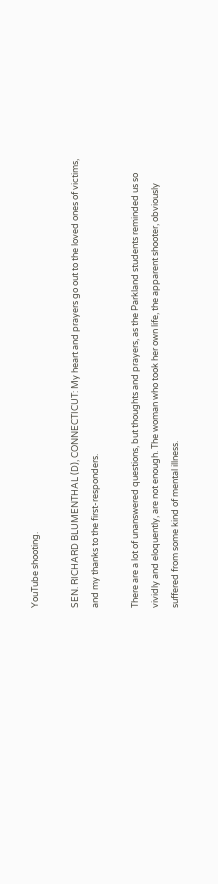YouTube shooting.

SEN. RICHARD BLUMENTHAL (D), CONNECTICUT: My heart and prayers go out to the loved ones of victims, and my thanks to the first-responders.

There are a lot of unanswered questions, but thoughts and prayers, as the Parkland students reminded us so vividly and eloquently, are not enough. The woman who took her own life, the apparent shooter, obviously suffered from some kind of mental illness.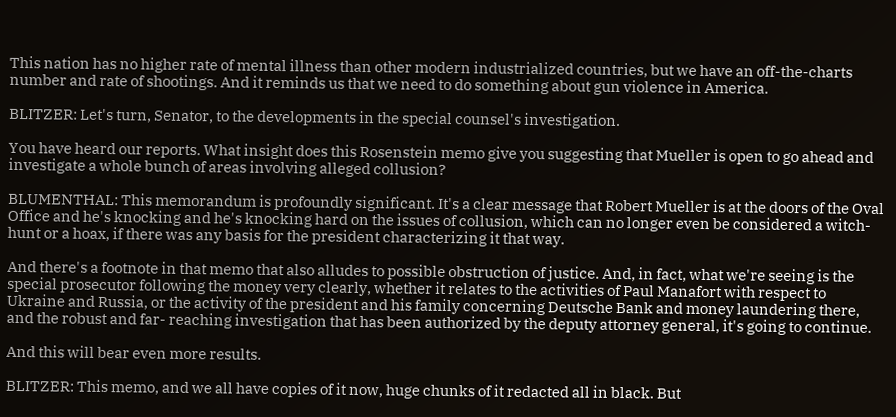This nation has no higher rate of mental illness than other modern industrialized countries, but we have an off-the-charts number and rate of shootings. And it reminds us that we need to do something about gun violence in America.

BLITZER: Let's turn, Senator, to the developments in the special counsel's investigation.

You have heard our reports. What insight does this Rosenstein memo give you suggesting that Mueller is open to go ahead and investigate a whole bunch of areas involving alleged collusion?

BLUMENTHAL: This memorandum is profoundly significant. It's a clear message that Robert Mueller is at the doors of the Oval Office and he's knocking and he's knocking hard on the issues of collusion, which can no longer even be considered a witch-hunt or a hoax, if there was any basis for the president characterizing it that way.

And there's a footnote in that memo that also alludes to possible obstruction of justice. And, in fact, what we're seeing is the special prosecutor following the money very clearly, whether it relates to the activities of Paul Manafort with respect to Ukraine and Russia, or the activity of the president and his family concerning Deutsche Bank and money laundering there, and the robust and far- reaching investigation that has been authorized by the deputy attorney general, it's going to continue.

And this will bear even more results.

BLITZER: This memo, and we all have copies of it now, huge chunks of it redacted all in black. But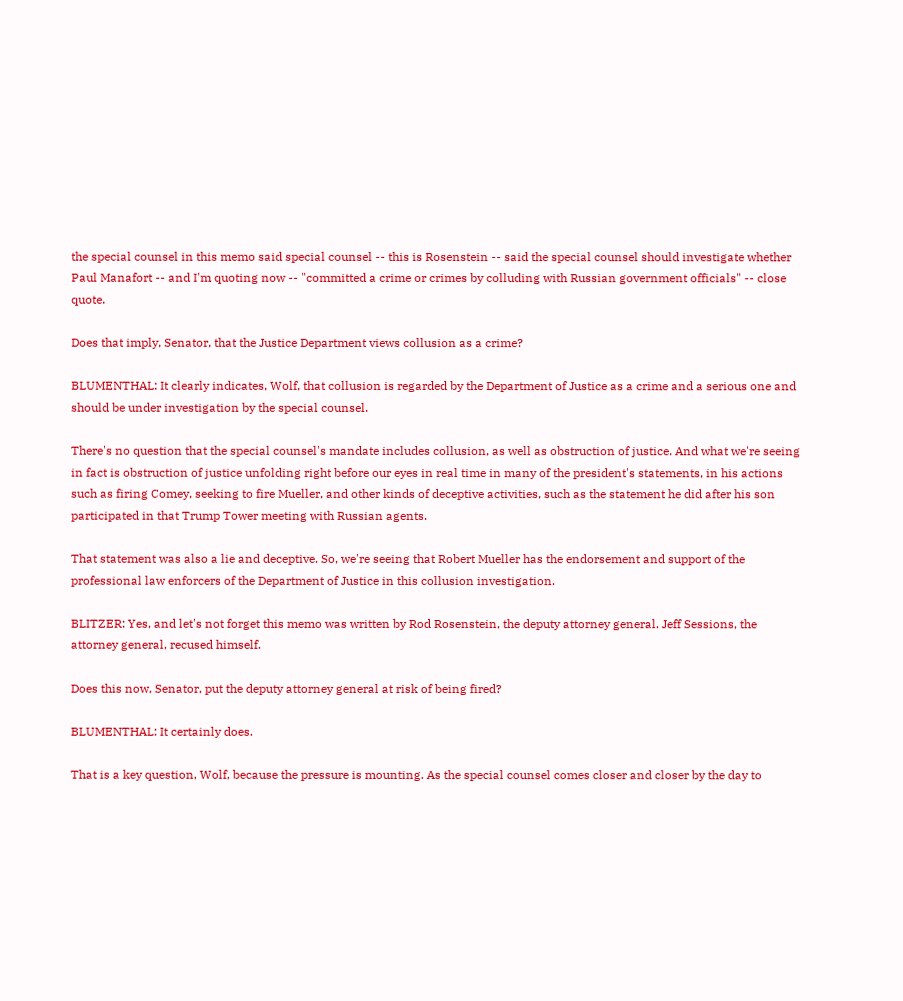the special counsel in this memo said special counsel -- this is Rosenstein -- said the special counsel should investigate whether Paul Manafort -- and I'm quoting now -- "committed a crime or crimes by colluding with Russian government officials" -- close quote.

Does that imply, Senator, that the Justice Department views collusion as a crime?

BLUMENTHAL: It clearly indicates, Wolf, that collusion is regarded by the Department of Justice as a crime and a serious one and should be under investigation by the special counsel.

There's no question that the special counsel's mandate includes collusion, as well as obstruction of justice. And what we're seeing in fact is obstruction of justice unfolding right before our eyes in real time in many of the president's statements, in his actions such as firing Comey, seeking to fire Mueller, and other kinds of deceptive activities, such as the statement he did after his son participated in that Trump Tower meeting with Russian agents.

That statement was also a lie and deceptive. So, we're seeing that Robert Mueller has the endorsement and support of the professional law enforcers of the Department of Justice in this collusion investigation.

BLITZER: Yes, and let's not forget this memo was written by Rod Rosenstein, the deputy attorney general. Jeff Sessions, the attorney general, recused himself.

Does this now, Senator, put the deputy attorney general at risk of being fired?

BLUMENTHAL: It certainly does.

That is a key question, Wolf, because the pressure is mounting. As the special counsel comes closer and closer by the day to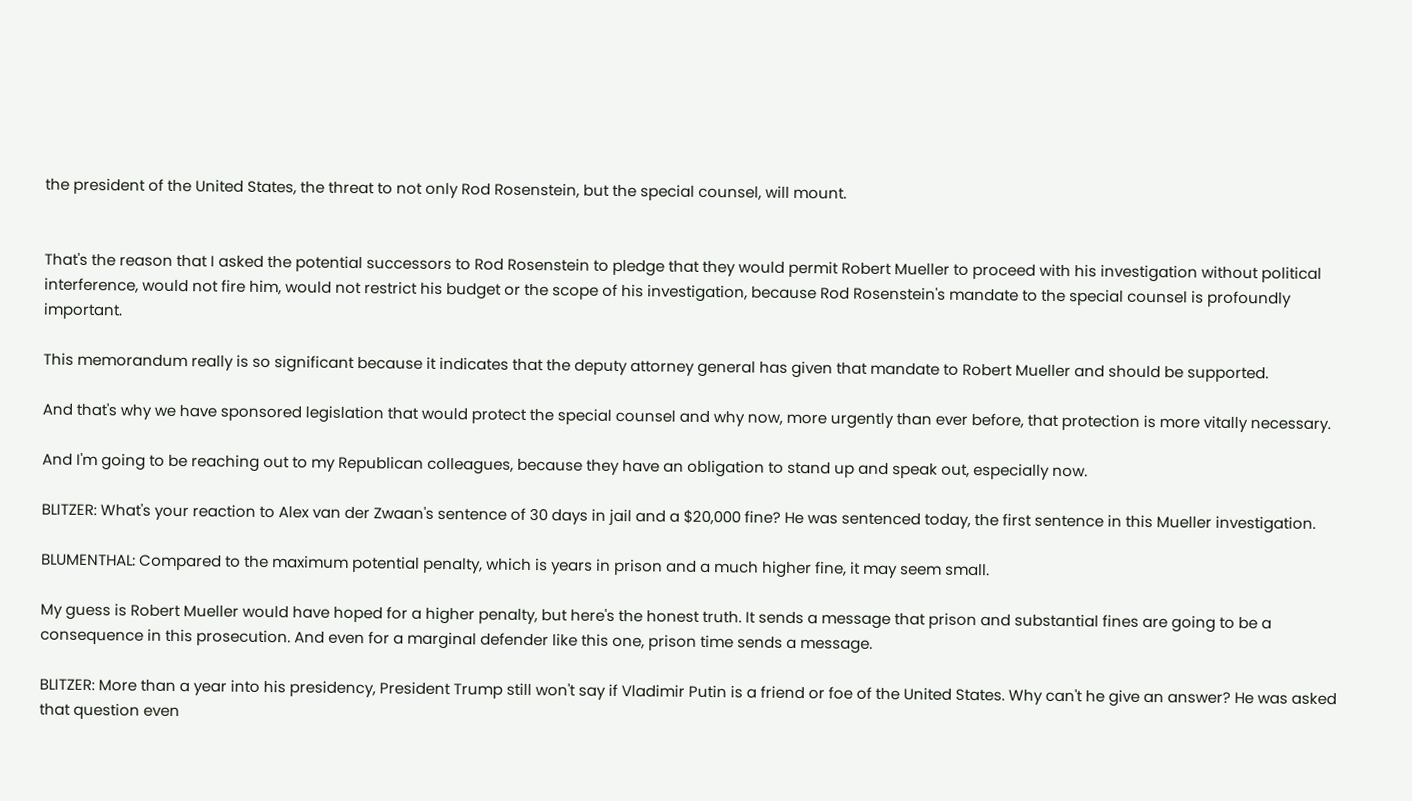the president of the United States, the threat to not only Rod Rosenstein, but the special counsel, will mount.


That's the reason that I asked the potential successors to Rod Rosenstein to pledge that they would permit Robert Mueller to proceed with his investigation without political interference, would not fire him, would not restrict his budget or the scope of his investigation, because Rod Rosenstein's mandate to the special counsel is profoundly important.

This memorandum really is so significant because it indicates that the deputy attorney general has given that mandate to Robert Mueller and should be supported.

And that's why we have sponsored legislation that would protect the special counsel and why now, more urgently than ever before, that protection is more vitally necessary.

And I'm going to be reaching out to my Republican colleagues, because they have an obligation to stand up and speak out, especially now.

BLITZER: What's your reaction to Alex van der Zwaan's sentence of 30 days in jail and a $20,000 fine? He was sentenced today, the first sentence in this Mueller investigation.

BLUMENTHAL: Compared to the maximum potential penalty, which is years in prison and a much higher fine, it may seem small.

My guess is Robert Mueller would have hoped for a higher penalty, but here's the honest truth. It sends a message that prison and substantial fines are going to be a consequence in this prosecution. And even for a marginal defender like this one, prison time sends a message.

BLITZER: More than a year into his presidency, President Trump still won't say if Vladimir Putin is a friend or foe of the United States. Why can't he give an answer? He was asked that question even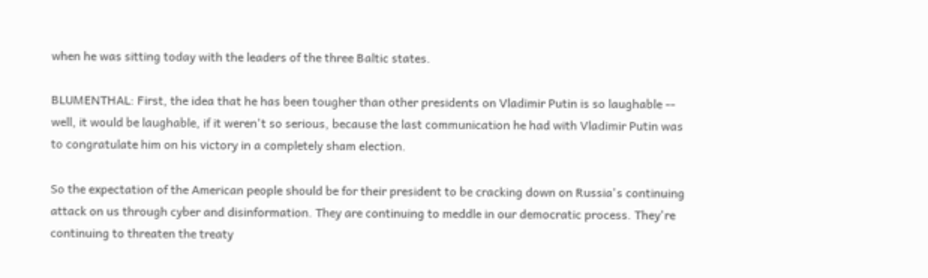when he was sitting today with the leaders of the three Baltic states.

BLUMENTHAL: First, the idea that he has been tougher than other presidents on Vladimir Putin is so laughable -- well, it would be laughable, if it weren't so serious, because the last communication he had with Vladimir Putin was to congratulate him on his victory in a completely sham election.

So the expectation of the American people should be for their president to be cracking down on Russia's continuing attack on us through cyber and disinformation. They are continuing to meddle in our democratic process. They're continuing to threaten the treaty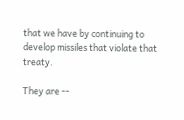that we have by continuing to develop missiles that violate that treaty.

They are --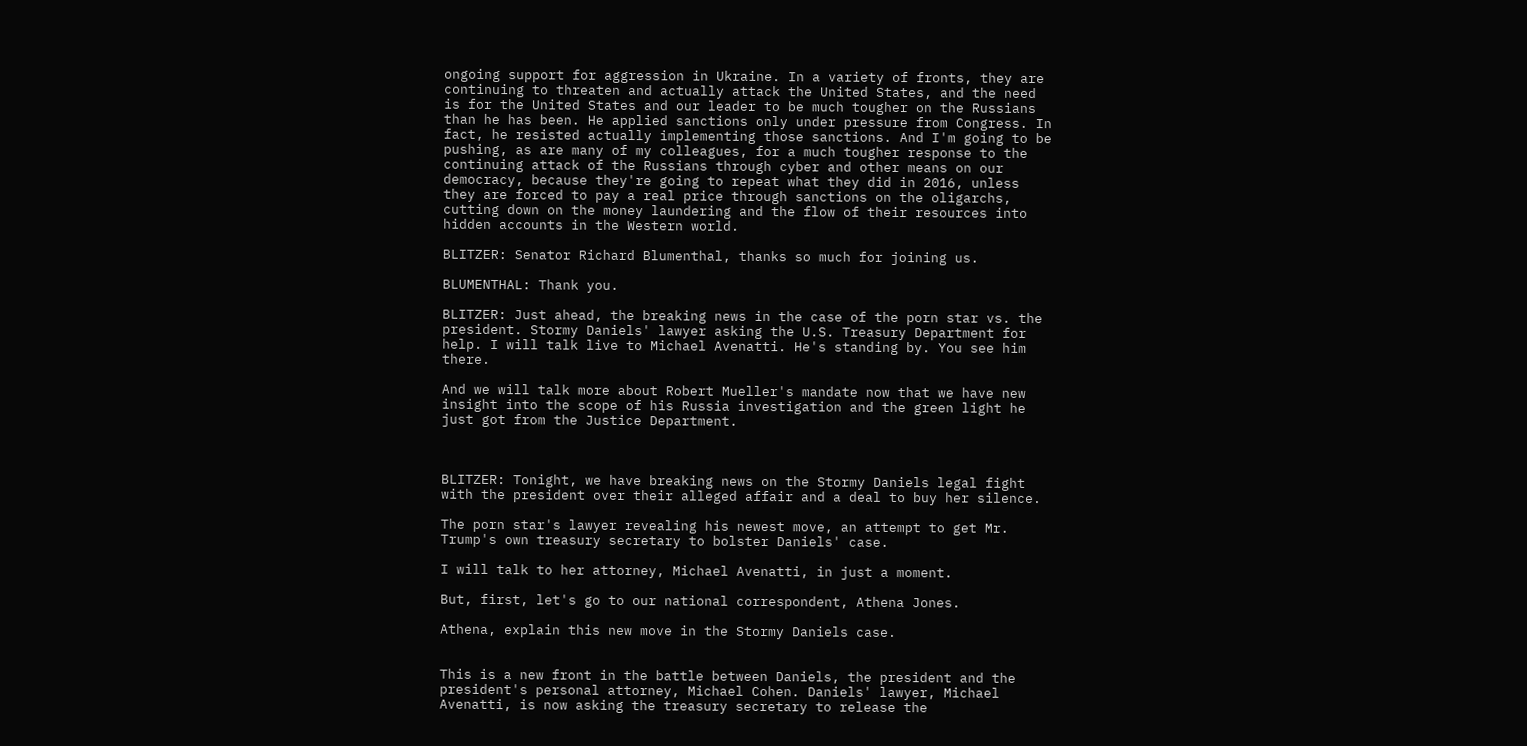ongoing support for aggression in Ukraine. In a variety of fronts, they are continuing to threaten and actually attack the United States, and the need is for the United States and our leader to be much tougher on the Russians than he has been. He applied sanctions only under pressure from Congress. In fact, he resisted actually implementing those sanctions. And I'm going to be pushing, as are many of my colleagues, for a much tougher response to the continuing attack of the Russians through cyber and other means on our democracy, because they're going to repeat what they did in 2016, unless they are forced to pay a real price through sanctions on the oligarchs, cutting down on the money laundering and the flow of their resources into hidden accounts in the Western world.

BLITZER: Senator Richard Blumenthal, thanks so much for joining us.

BLUMENTHAL: Thank you.

BLITZER: Just ahead, the breaking news in the case of the porn star vs. the president. Stormy Daniels' lawyer asking the U.S. Treasury Department for help. I will talk live to Michael Avenatti. He's standing by. You see him there.

And we will talk more about Robert Mueller's mandate now that we have new insight into the scope of his Russia investigation and the green light he just got from the Justice Department.



BLITZER: Tonight, we have breaking news on the Stormy Daniels legal fight with the president over their alleged affair and a deal to buy her silence.

The porn star's lawyer revealing his newest move, an attempt to get Mr. Trump's own treasury secretary to bolster Daniels' case.

I will talk to her attorney, Michael Avenatti, in just a moment.

But, first, let's go to our national correspondent, Athena Jones.

Athena, explain this new move in the Stormy Daniels case.


This is a new front in the battle between Daniels, the president and the president's personal attorney, Michael Cohen. Daniels' lawyer, Michael Avenatti, is now asking the treasury secretary to release the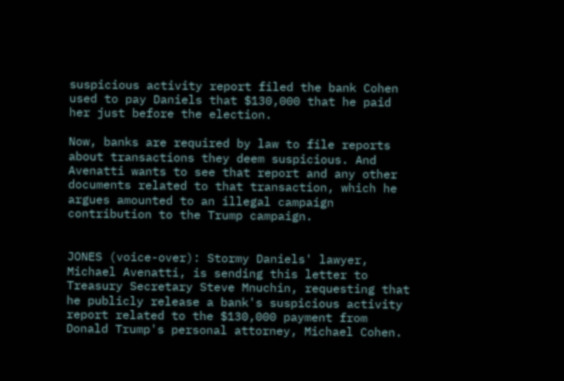suspicious activity report filed the bank Cohen used to pay Daniels that $130,000 that he paid her just before the election.

Now, banks are required by law to file reports about transactions they deem suspicious. And Avenatti wants to see that report and any other documents related to that transaction, which he argues amounted to an illegal campaign contribution to the Trump campaign.


JONES (voice-over): Stormy Daniels' lawyer, Michael Avenatti, is sending this letter to Treasury Secretary Steve Mnuchin, requesting that he publicly release a bank's suspicious activity report related to the $130,000 payment from Donald Trump's personal attorney, Michael Cohen.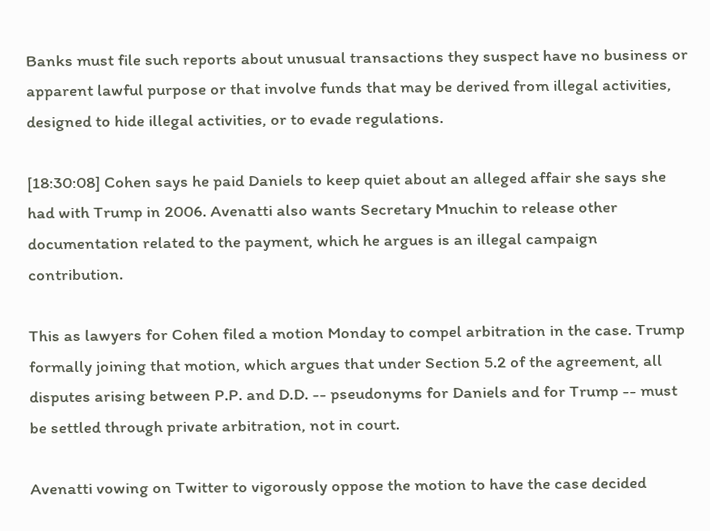Banks must file such reports about unusual transactions they suspect have no business or apparent lawful purpose or that involve funds that may be derived from illegal activities, designed to hide illegal activities, or to evade regulations.

[18:30:08] Cohen says he paid Daniels to keep quiet about an alleged affair she says she had with Trump in 2006. Avenatti also wants Secretary Mnuchin to release other documentation related to the payment, which he argues is an illegal campaign contribution.

This as lawyers for Cohen filed a motion Monday to compel arbitration in the case. Trump formally joining that motion, which argues that under Section 5.2 of the agreement, all disputes arising between P.P. and D.D. -- pseudonyms for Daniels and for Trump -- must be settled through private arbitration, not in court.

Avenatti vowing on Twitter to vigorously oppose the motion to have the case decided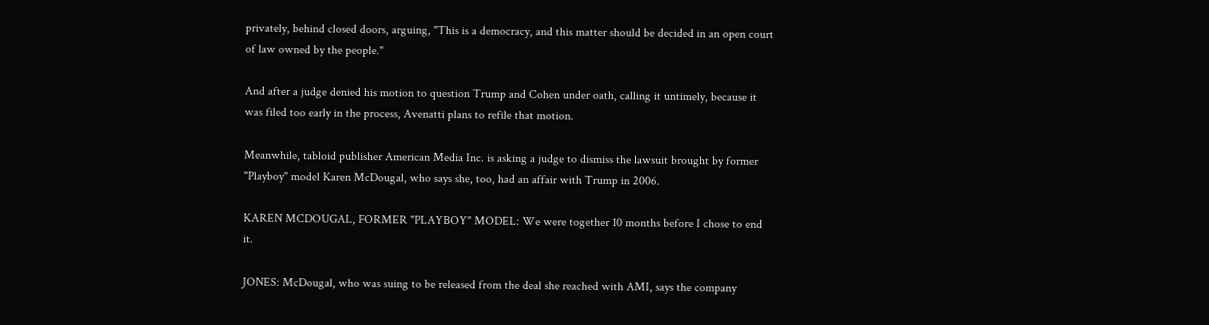privately, behind closed doors, arguing, "This is a democracy, and this matter should be decided in an open court of law owned by the people."

And after a judge denied his motion to question Trump and Cohen under oath, calling it untimely, because it was filed too early in the process, Avenatti plans to refile that motion.

Meanwhile, tabloid publisher American Media Inc. is asking a judge to dismiss the lawsuit brought by former "Playboy" model Karen McDougal, who says she, too, had an affair with Trump in 2006.

KAREN MCDOUGAL, FORMER "PLAYBOY" MODEL: We were together 10 months before I chose to end it.

JONES: McDougal, who was suing to be released from the deal she reached with AMI, says the company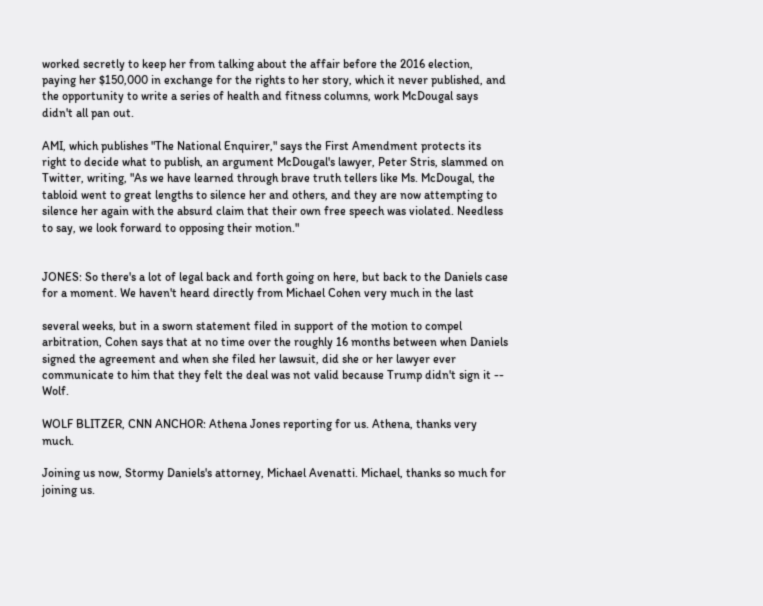worked secretly to keep her from talking about the affair before the 2016 election, paying her $150,000 in exchange for the rights to her story, which it never published, and the opportunity to write a series of health and fitness columns, work McDougal says didn't all pan out.

AMI, which publishes "The National Enquirer," says the First Amendment protects its right to decide what to publish, an argument McDougal's lawyer, Peter Stris, slammed on Twitter, writing, "As we have learned through brave truth tellers like Ms. McDougal, the tabloid went to great lengths to silence her and others, and they are now attempting to silence her again with the absurd claim that their own free speech was violated. Needless to say, we look forward to opposing their motion."


JONES: So there's a lot of legal back and forth going on here, but back to the Daniels case for a moment. We haven't heard directly from Michael Cohen very much in the last

several weeks, but in a sworn statement filed in support of the motion to compel arbitration, Cohen says that at no time over the roughly 16 months between when Daniels signed the agreement and when she filed her lawsuit, did she or her lawyer ever communicate to him that they felt the deal was not valid because Trump didn't sign it -- Wolf.

WOLF BLITZER, CNN ANCHOR: Athena Jones reporting for us. Athena, thanks very much.

Joining us now, Stormy Daniels's attorney, Michael Avenatti. Michael, thanks so much for joining us.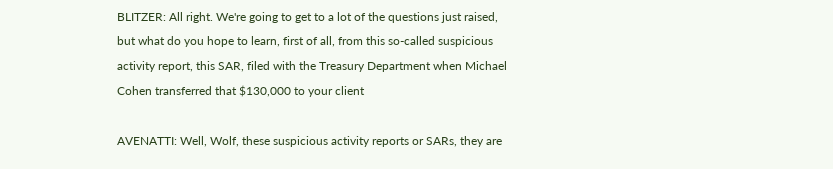BLITZER: All right. We're going to get to a lot of the questions just raised, but what do you hope to learn, first of all, from this so-called suspicious activity report, this SAR, filed with the Treasury Department when Michael Cohen transferred that $130,000 to your client

AVENATTI: Well, Wolf, these suspicious activity reports or SARs, they are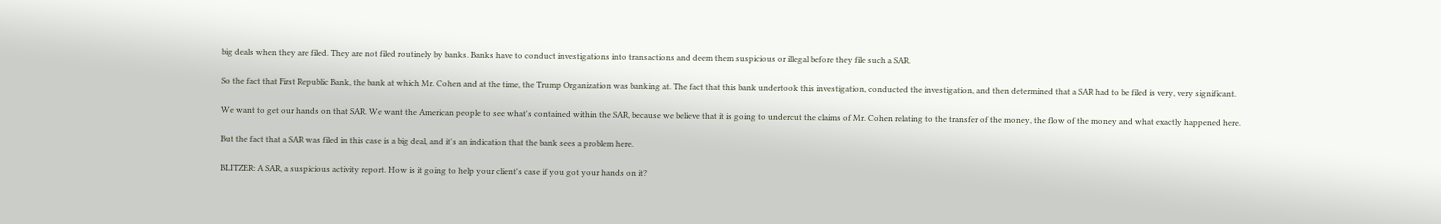big deals when they are filed. They are not filed routinely by banks. Banks have to conduct investigations into transactions and deem them suspicious or illegal before they file such a SAR.

So the fact that First Republic Bank, the bank at which Mr. Cohen and at the time, the Trump Organization was banking at. The fact that this bank undertook this investigation, conducted the investigation, and then determined that a SAR had to be filed is very, very significant.

We want to get our hands on that SAR. We want the American people to see what's contained within the SAR, because we believe that it is going to undercut the claims of Mr. Cohen relating to the transfer of the money, the flow of the money and what exactly happened here.

But the fact that a SAR was filed in this case is a big deal, and it's an indication that the bank sees a problem here.

BLITZER: A SAR, a suspicious activity report. How is it going to help your client's case if you got your hands on it?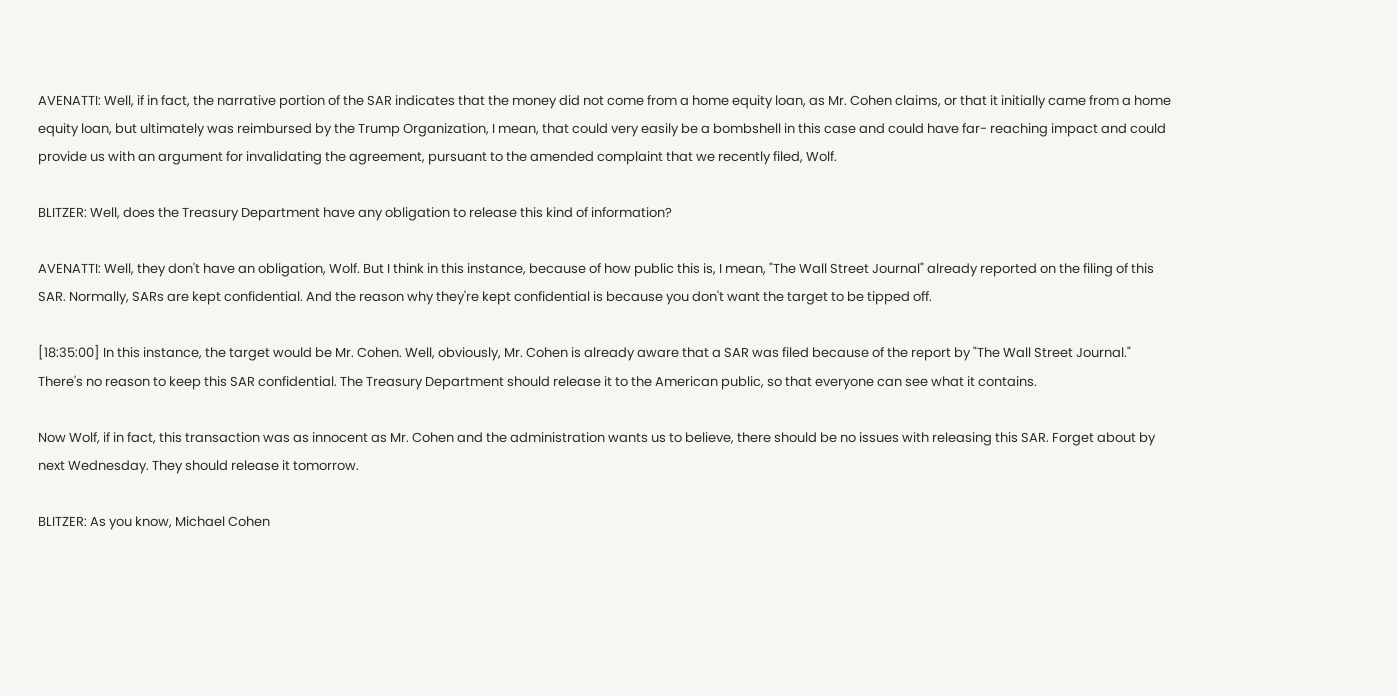AVENATTI: Well, if in fact, the narrative portion of the SAR indicates that the money did not come from a home equity loan, as Mr. Cohen claims, or that it initially came from a home equity loan, but ultimately was reimbursed by the Trump Organization, I mean, that could very easily be a bombshell in this case and could have far- reaching impact and could provide us with an argument for invalidating the agreement, pursuant to the amended complaint that we recently filed, Wolf.

BLITZER: Well, does the Treasury Department have any obligation to release this kind of information?

AVENATTI: Well, they don't have an obligation, Wolf. But I think in this instance, because of how public this is, I mean, "The Wall Street Journal" already reported on the filing of this SAR. Normally, SARs are kept confidential. And the reason why they're kept confidential is because you don't want the target to be tipped off.

[18:35:00] In this instance, the target would be Mr. Cohen. Well, obviously, Mr. Cohen is already aware that a SAR was filed because of the report by "The Wall Street Journal." There's no reason to keep this SAR confidential. The Treasury Department should release it to the American public, so that everyone can see what it contains.

Now Wolf, if in fact, this transaction was as innocent as Mr. Cohen and the administration wants us to believe, there should be no issues with releasing this SAR. Forget about by next Wednesday. They should release it tomorrow.

BLITZER: As you know, Michael Cohen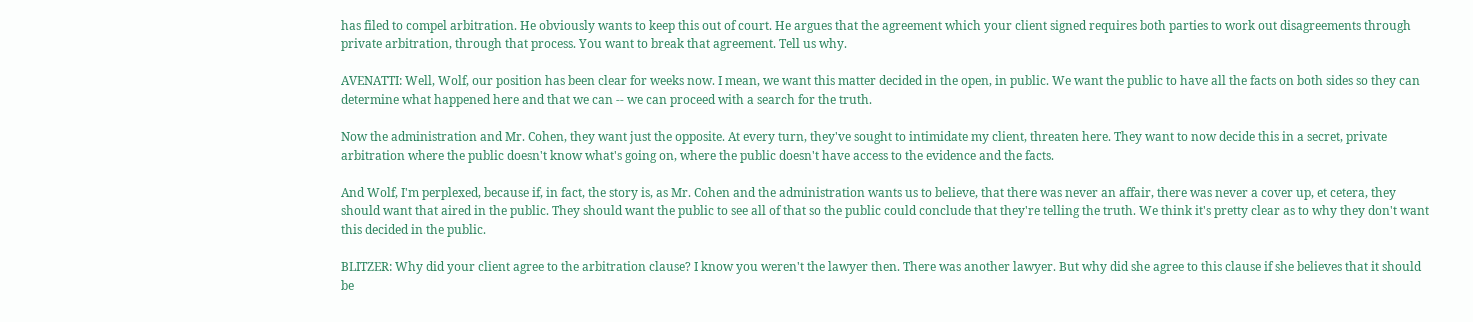has filed to compel arbitration. He obviously wants to keep this out of court. He argues that the agreement which your client signed requires both parties to work out disagreements through private arbitration, through that process. You want to break that agreement. Tell us why.

AVENATTI: Well, Wolf, our position has been clear for weeks now. I mean, we want this matter decided in the open, in public. We want the public to have all the facts on both sides so they can determine what happened here and that we can -- we can proceed with a search for the truth.

Now the administration and Mr. Cohen, they want just the opposite. At every turn, they've sought to intimidate my client, threaten here. They want to now decide this in a secret, private arbitration where the public doesn't know what's going on, where the public doesn't have access to the evidence and the facts.

And Wolf, I'm perplexed, because if, in fact, the story is, as Mr. Cohen and the administration wants us to believe, that there was never an affair, there was never a cover up, et cetera, they should want that aired in the public. They should want the public to see all of that so the public could conclude that they're telling the truth. We think it's pretty clear as to why they don't want this decided in the public.

BLITZER: Why did your client agree to the arbitration clause? I know you weren't the lawyer then. There was another lawyer. But why did she agree to this clause if she believes that it should be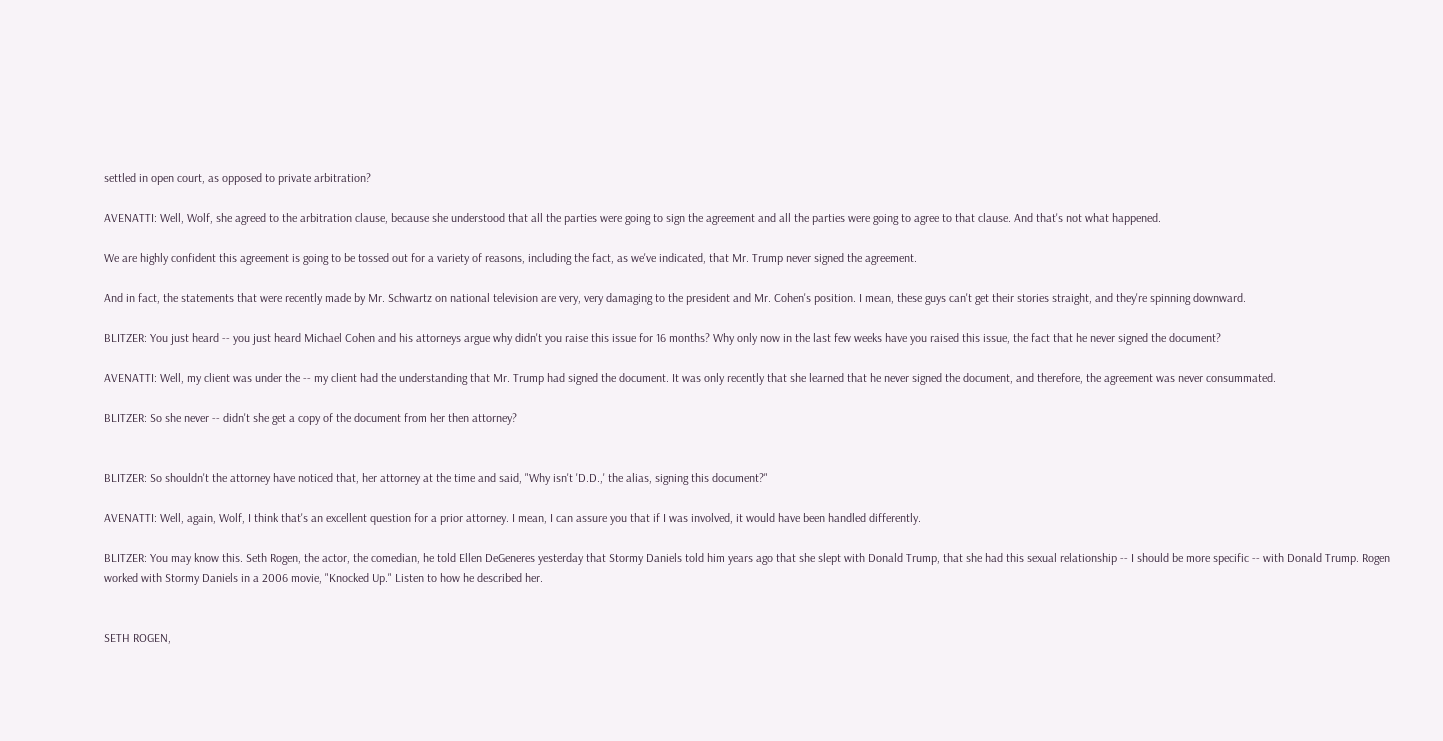settled in open court, as opposed to private arbitration?

AVENATTI: Well, Wolf, she agreed to the arbitration clause, because she understood that all the parties were going to sign the agreement and all the parties were going to agree to that clause. And that's not what happened.

We are highly confident this agreement is going to be tossed out for a variety of reasons, including the fact, as we've indicated, that Mr. Trump never signed the agreement.

And in fact, the statements that were recently made by Mr. Schwartz on national television are very, very damaging to the president and Mr. Cohen's position. I mean, these guys can't get their stories straight, and they're spinning downward.

BLITZER: You just heard -- you just heard Michael Cohen and his attorneys argue why didn't you raise this issue for 16 months? Why only now in the last few weeks have you raised this issue, the fact that he never signed the document?

AVENATTI: Well, my client was under the -- my client had the understanding that Mr. Trump had signed the document. It was only recently that she learned that he never signed the document, and therefore, the agreement was never consummated.

BLITZER: So she never -- didn't she get a copy of the document from her then attorney?


BLITZER: So shouldn't the attorney have noticed that, her attorney at the time and said, "Why isn't 'D.D.,' the alias, signing this document?"

AVENATTI: Well, again, Wolf, I think that's an excellent question for a prior attorney. I mean, I can assure you that if I was involved, it would have been handled differently.

BLITZER: You may know this. Seth Rogen, the actor, the comedian, he told Ellen DeGeneres yesterday that Stormy Daniels told him years ago that she slept with Donald Trump, that she had this sexual relationship -- I should be more specific -- with Donald Trump. Rogen worked with Stormy Daniels in a 2006 movie, "Knocked Up." Listen to how he described her.


SETH ROGEN,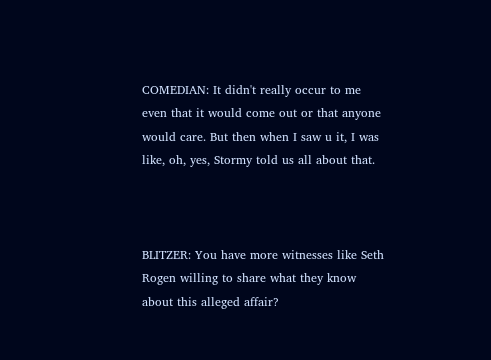COMEDIAN: It didn't really occur to me even that it would come out or that anyone would care. But then when I saw u it, I was like, oh, yes, Stormy told us all about that.



BLITZER: You have more witnesses like Seth Rogen willing to share what they know about this alleged affair?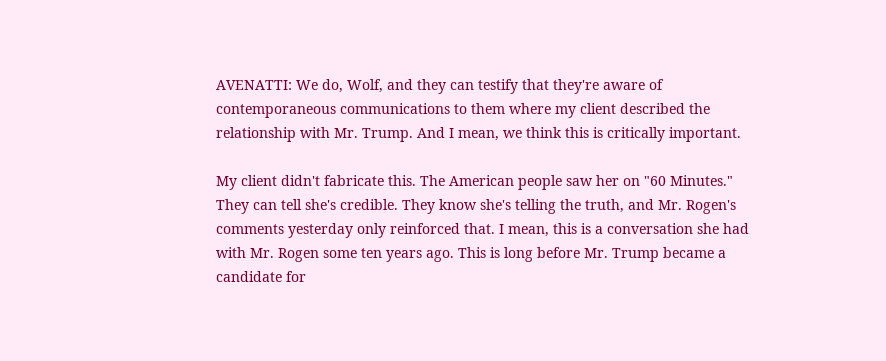AVENATTI: We do, Wolf, and they can testify that they're aware of contemporaneous communications to them where my client described the relationship with Mr. Trump. And I mean, we think this is critically important.

My client didn't fabricate this. The American people saw her on "60 Minutes." They can tell she's credible. They know she's telling the truth, and Mr. Rogen's comments yesterday only reinforced that. I mean, this is a conversation she had with Mr. Rogen some ten years ago. This is long before Mr. Trump became a candidate for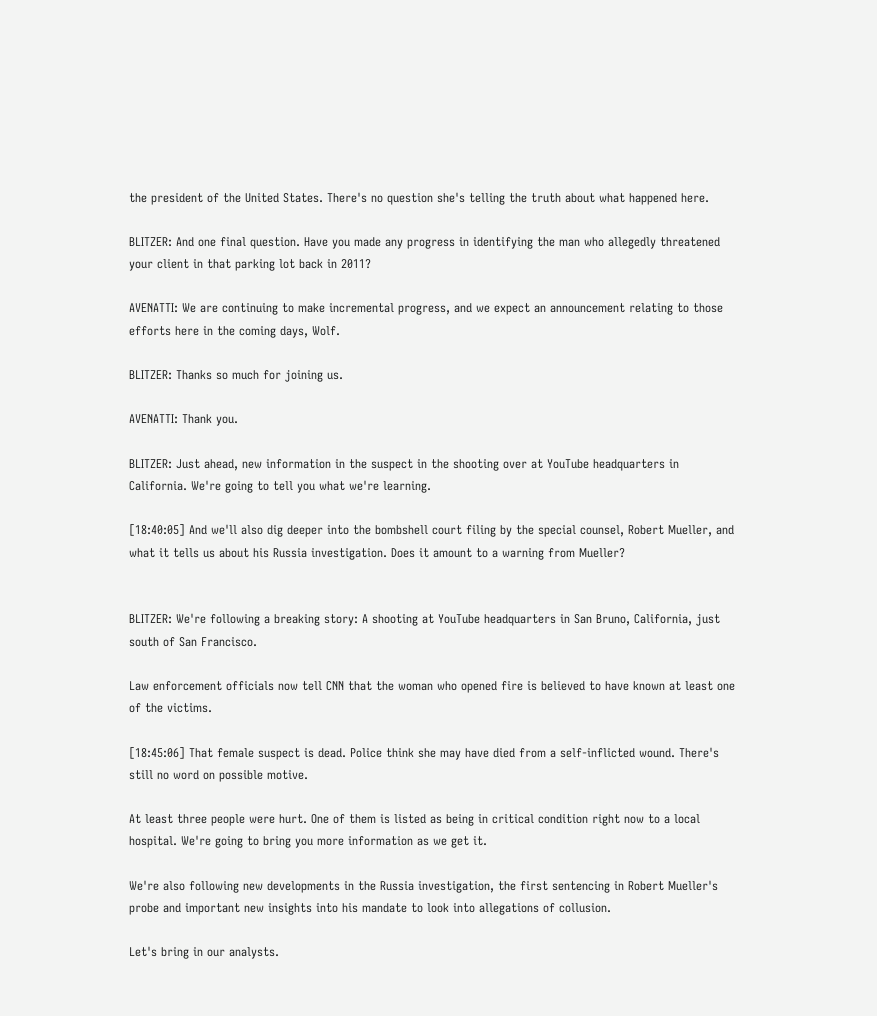the president of the United States. There's no question she's telling the truth about what happened here.

BLITZER: And one final question. Have you made any progress in identifying the man who allegedly threatened your client in that parking lot back in 2011?

AVENATTI: We are continuing to make incremental progress, and we expect an announcement relating to those efforts here in the coming days, Wolf.

BLITZER: Thanks so much for joining us.

AVENATTI: Thank you.

BLITZER: Just ahead, new information in the suspect in the shooting over at YouTube headquarters in California. We're going to tell you what we're learning.

[18:40:05] And we'll also dig deeper into the bombshell court filing by the special counsel, Robert Mueller, and what it tells us about his Russia investigation. Does it amount to a warning from Mueller?


BLITZER: We're following a breaking story: A shooting at YouTube headquarters in San Bruno, California, just south of San Francisco.

Law enforcement officials now tell CNN that the woman who opened fire is believed to have known at least one of the victims.

[18:45:06] That female suspect is dead. Police think she may have died from a self-inflicted wound. There's still no word on possible motive.

At least three people were hurt. One of them is listed as being in critical condition right now to a local hospital. We're going to bring you more information as we get it.

We're also following new developments in the Russia investigation, the first sentencing in Robert Mueller's probe and important new insights into his mandate to look into allegations of collusion.

Let's bring in our analysts.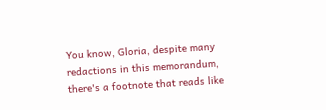You know, Gloria, despite many redactions in this memorandum, there's a footnote that reads like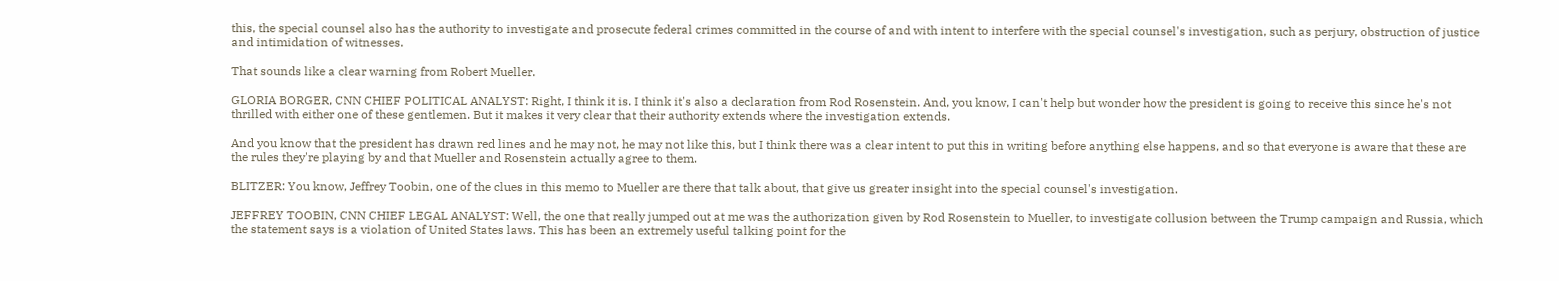this, the special counsel also has the authority to investigate and prosecute federal crimes committed in the course of and with intent to interfere with the special counsel's investigation, such as perjury, obstruction of justice and intimidation of witnesses.

That sounds like a clear warning from Robert Mueller.

GLORIA BORGER, CNN CHIEF POLITICAL ANALYST: Right, I think it is. I think it's also a declaration from Rod Rosenstein. And, you know, I can't help but wonder how the president is going to receive this since he's not thrilled with either one of these gentlemen. But it makes it very clear that their authority extends where the investigation extends.

And you know that the president has drawn red lines and he may not, he may not like this, but I think there was a clear intent to put this in writing before anything else happens, and so that everyone is aware that these are the rules they're playing by and that Mueller and Rosenstein actually agree to them.

BLITZER: You know, Jeffrey Toobin, one of the clues in this memo to Mueller are there that talk about, that give us greater insight into the special counsel's investigation.

JEFFREY TOOBIN, CNN CHIEF LEGAL ANALYST: Well, the one that really jumped out at me was the authorization given by Rod Rosenstein to Mueller, to investigate collusion between the Trump campaign and Russia, which the statement says is a violation of United States laws. This has been an extremely useful talking point for the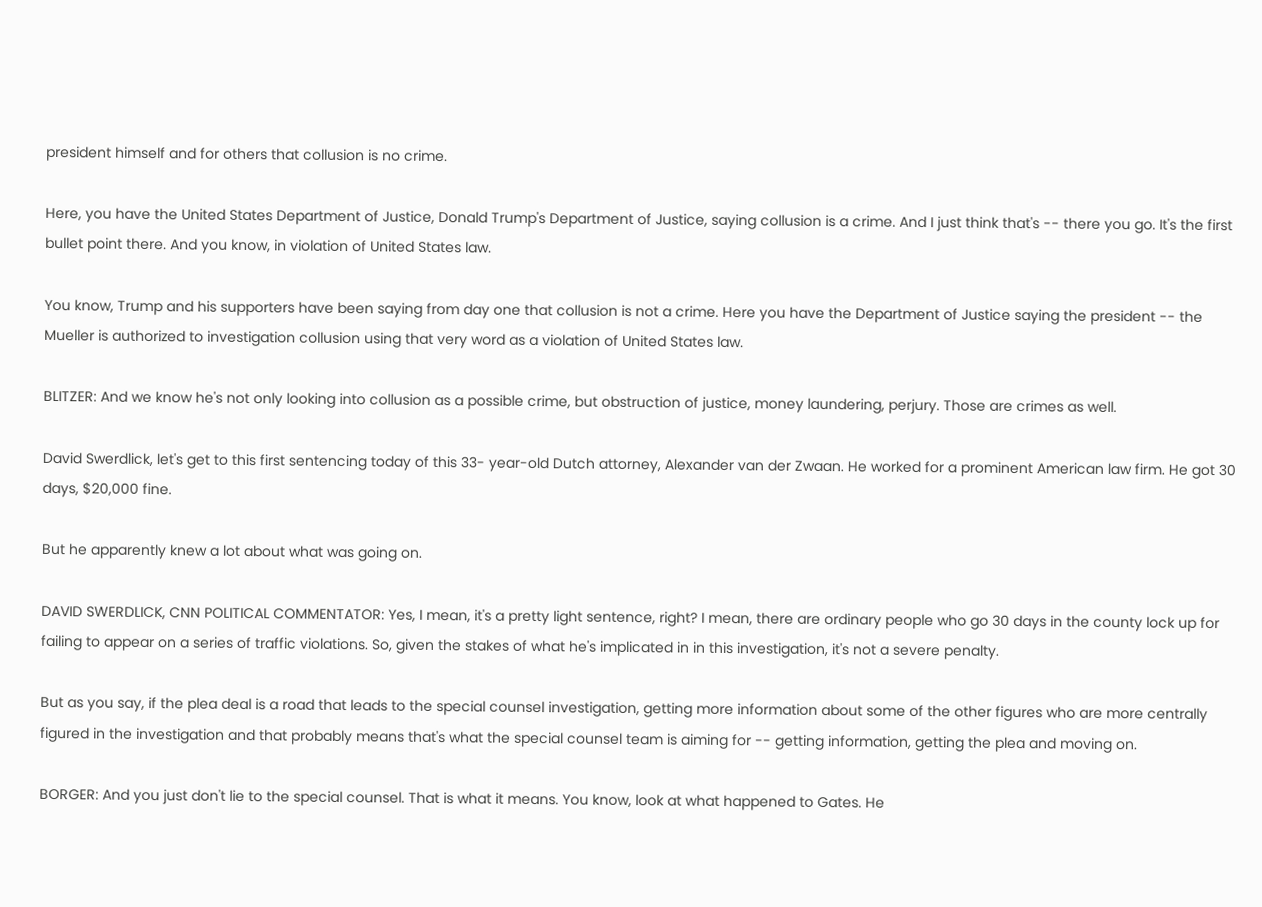president himself and for others that collusion is no crime.

Here, you have the United States Department of Justice, Donald Trump's Department of Justice, saying collusion is a crime. And I just think that's -- there you go. It's the first bullet point there. And you know, in violation of United States law.

You know, Trump and his supporters have been saying from day one that collusion is not a crime. Here you have the Department of Justice saying the president -- the Mueller is authorized to investigation collusion using that very word as a violation of United States law.

BLITZER: And we know he's not only looking into collusion as a possible crime, but obstruction of justice, money laundering, perjury. Those are crimes as well.

David Swerdlick, let's get to this first sentencing today of this 33- year-old Dutch attorney, Alexander van der Zwaan. He worked for a prominent American law firm. He got 30 days, $20,000 fine.

But he apparently knew a lot about what was going on.

DAVID SWERDLICK, CNN POLITICAL COMMENTATOR: Yes, I mean, it's a pretty light sentence, right? I mean, there are ordinary people who go 30 days in the county lock up for failing to appear on a series of traffic violations. So, given the stakes of what he's implicated in in this investigation, it's not a severe penalty.

But as you say, if the plea deal is a road that leads to the special counsel investigation, getting more information about some of the other figures who are more centrally figured in the investigation and that probably means that's what the special counsel team is aiming for -- getting information, getting the plea and moving on.

BORGER: And you just don't lie to the special counsel. That is what it means. You know, look at what happened to Gates. He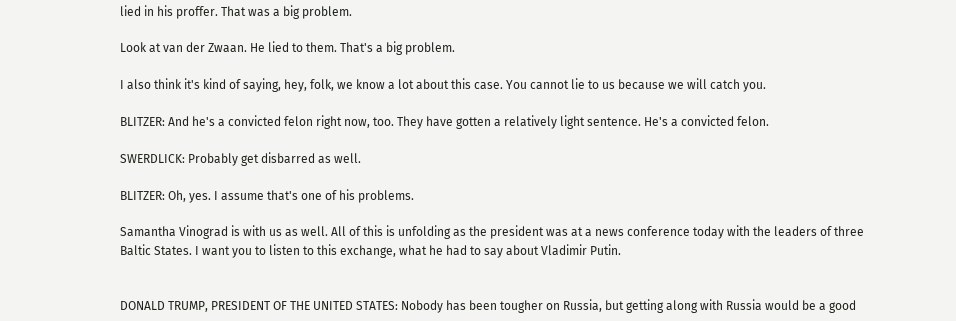lied in his proffer. That was a big problem.

Look at van der Zwaan. He lied to them. That's a big problem.

I also think it's kind of saying, hey, folk, we know a lot about this case. You cannot lie to us because we will catch you.

BLITZER: And he's a convicted felon right now, too. They have gotten a relatively light sentence. He's a convicted felon.

SWERDLICK: Probably get disbarred as well.

BLITZER: Oh, yes. I assume that's one of his problems.

Samantha Vinograd is with us as well. All of this is unfolding as the president was at a news conference today with the leaders of three Baltic States. I want you to listen to this exchange, what he had to say about Vladimir Putin.


DONALD TRUMP, PRESIDENT OF THE UNITED STATES: Nobody has been tougher on Russia, but getting along with Russia would be a good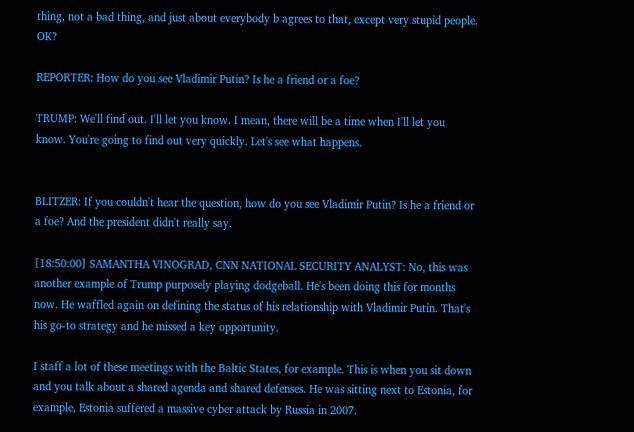thing, not a bad thing, and just about everybody b agrees to that, except very stupid people. OK?

REPORTER: How do you see Vladimir Putin? Is he a friend or a foe?

TRUMP: We'll find out. I'll let you know. I mean, there will be a time when I'll let you know. You're going to find out very quickly. Let's see what happens.


BLITZER: If you couldn't hear the question, how do you see Vladimir Putin? Is he a friend or a foe? And the president didn't really say.

[18:50:00] SAMANTHA VINOGRAD, CNN NATIONAL SECURITY ANALYST: No, this was another example of Trump purposely playing dodgeball. He's been doing this for months now. He waffled again on defining the status of his relationship with Vladimir Putin. That's his go-to strategy and he missed a key opportunity.

I staff a lot of these meetings with the Baltic States, for example. This is when you sit down and you talk about a shared agenda and shared defenses. He was sitting next to Estonia, for example, Estonia suffered a massive cyber attack by Russia in 2007.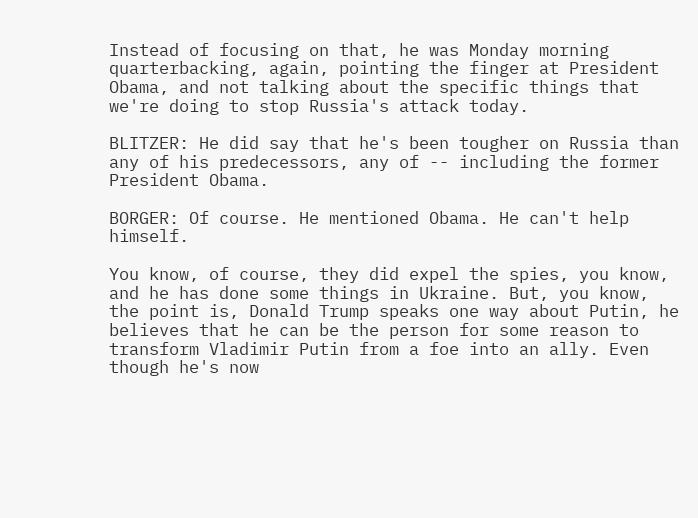Instead of focusing on that, he was Monday morning quarterbacking, again, pointing the finger at President Obama, and not talking about the specific things that we're doing to stop Russia's attack today.

BLITZER: He did say that he's been tougher on Russia than any of his predecessors, any of -- including the former President Obama.

BORGER: Of course. He mentioned Obama. He can't help himself.

You know, of course, they did expel the spies, you know, and he has done some things in Ukraine. But, you know, the point is, Donald Trump speaks one way about Putin, he believes that he can be the person for some reason to transform Vladimir Putin from a foe into an ally. Even though he's now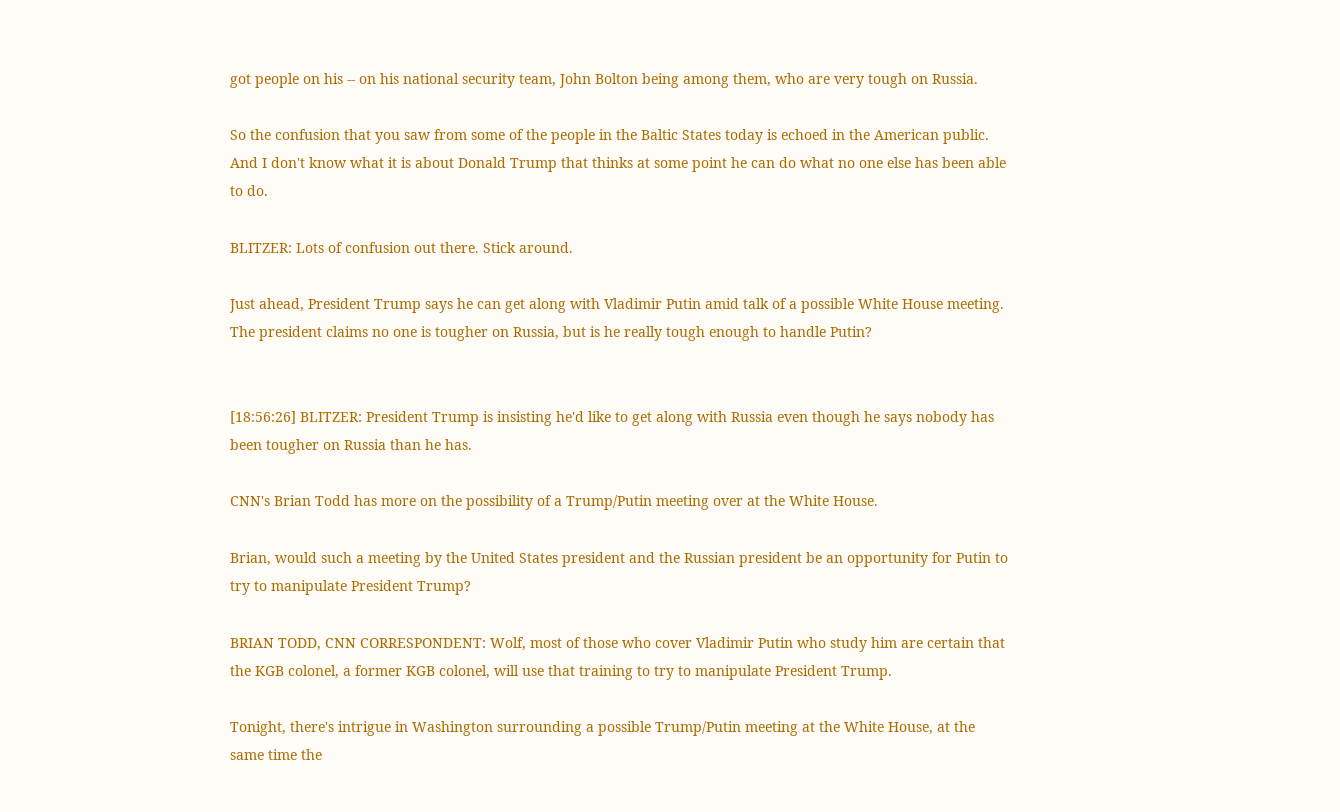got people on his -- on his national security team, John Bolton being among them, who are very tough on Russia.

So the confusion that you saw from some of the people in the Baltic States today is echoed in the American public. And I don't know what it is about Donald Trump that thinks at some point he can do what no one else has been able to do.

BLITZER: Lots of confusion out there. Stick around.

Just ahead, President Trump says he can get along with Vladimir Putin amid talk of a possible White House meeting. The president claims no one is tougher on Russia, but is he really tough enough to handle Putin?


[18:56:26] BLITZER: President Trump is insisting he'd like to get along with Russia even though he says nobody has been tougher on Russia than he has.

CNN's Brian Todd has more on the possibility of a Trump/Putin meeting over at the White House.

Brian, would such a meeting by the United States president and the Russian president be an opportunity for Putin to try to manipulate President Trump?

BRIAN TODD, CNN CORRESPONDENT: Wolf, most of those who cover Vladimir Putin who study him are certain that the KGB colonel, a former KGB colonel, will use that training to try to manipulate President Trump.

Tonight, there's intrigue in Washington surrounding a possible Trump/Putin meeting at the White House, at the same time the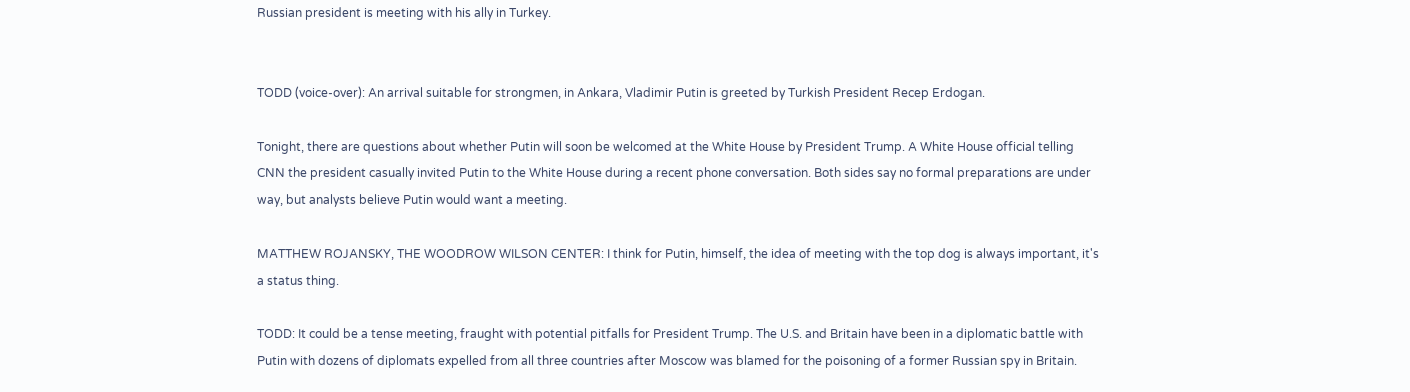Russian president is meeting with his ally in Turkey.


TODD (voice-over): An arrival suitable for strongmen, in Ankara, Vladimir Putin is greeted by Turkish President Recep Erdogan.

Tonight, there are questions about whether Putin will soon be welcomed at the White House by President Trump. A White House official telling CNN the president casually invited Putin to the White House during a recent phone conversation. Both sides say no formal preparations are under way, but analysts believe Putin would want a meeting.

MATTHEW ROJANSKY, THE WOODROW WILSON CENTER: I think for Putin, himself, the idea of meeting with the top dog is always important, it's a status thing.

TODD: It could be a tense meeting, fraught with potential pitfalls for President Trump. The U.S. and Britain have been in a diplomatic battle with Putin with dozens of diplomats expelled from all three countries after Moscow was blamed for the poisoning of a former Russian spy in Britain.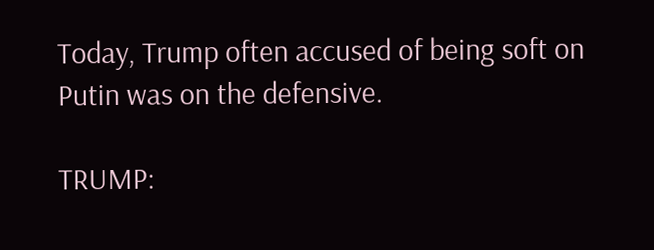Today, Trump often accused of being soft on Putin was on the defensive.

TRUMP: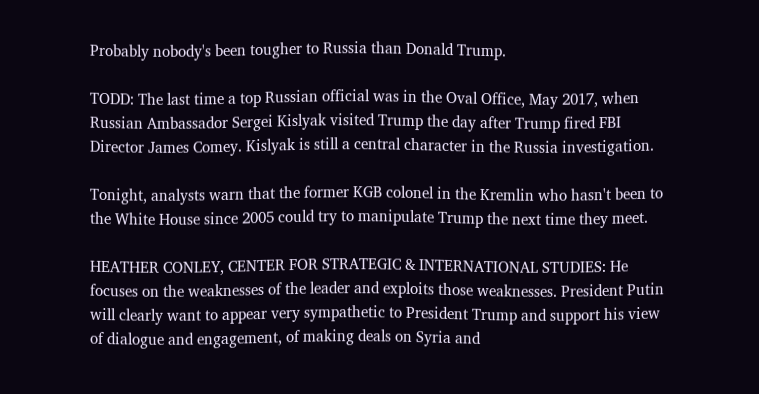Probably nobody's been tougher to Russia than Donald Trump.

TODD: The last time a top Russian official was in the Oval Office, May 2017, when Russian Ambassador Sergei Kislyak visited Trump the day after Trump fired FBI Director James Comey. Kislyak is still a central character in the Russia investigation.

Tonight, analysts warn that the former KGB colonel in the Kremlin who hasn't been to the White House since 2005 could try to manipulate Trump the next time they meet.

HEATHER CONLEY, CENTER FOR STRATEGIC & INTERNATIONAL STUDIES: He focuses on the weaknesses of the leader and exploits those weaknesses. President Putin will clearly want to appear very sympathetic to President Trump and support his view of dialogue and engagement, of making deals on Syria and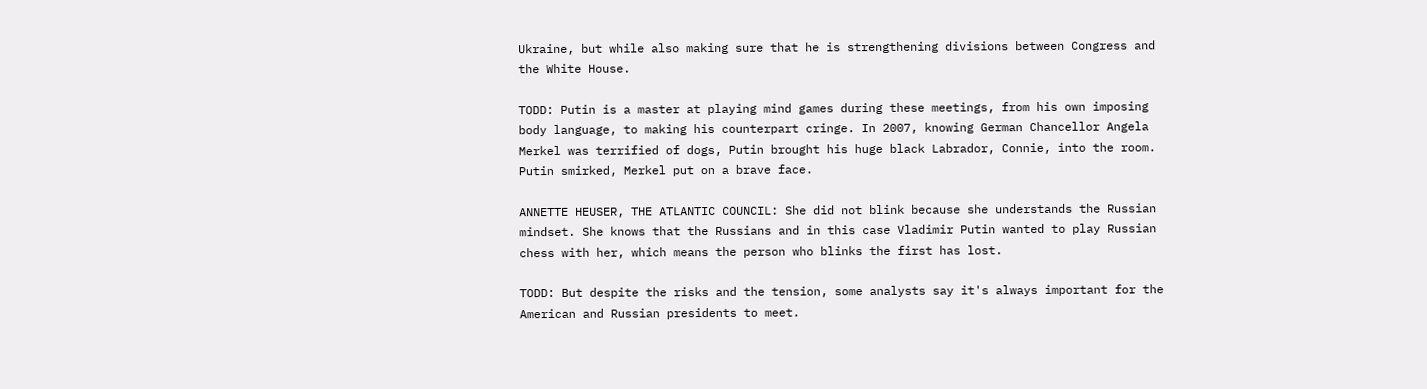Ukraine, but while also making sure that he is strengthening divisions between Congress and the White House.

TODD: Putin is a master at playing mind games during these meetings, from his own imposing body language, to making his counterpart cringe. In 2007, knowing German Chancellor Angela Merkel was terrified of dogs, Putin brought his huge black Labrador, Connie, into the room. Putin smirked, Merkel put on a brave face.

ANNETTE HEUSER, THE ATLANTIC COUNCIL: She did not blink because she understands the Russian mindset. She knows that the Russians and in this case Vladimir Putin wanted to play Russian chess with her, which means the person who blinks the first has lost.

TODD: But despite the risks and the tension, some analysts say it's always important for the American and Russian presidents to meet.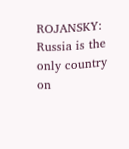ROJANSKY: Russia is the only country on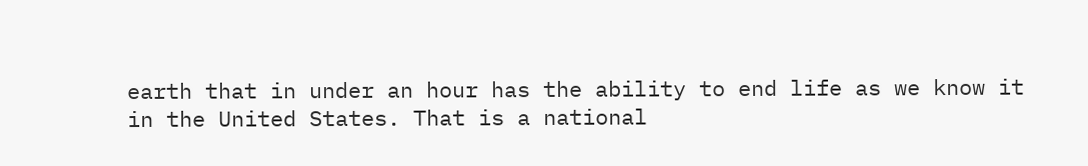earth that in under an hour has the ability to end life as we know it in the United States. That is a national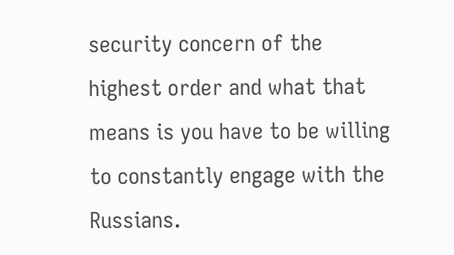security concern of the highest order and what that means is you have to be willing to constantly engage with the Russians.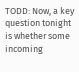TODD: Now, a key question tonight is whether some incoming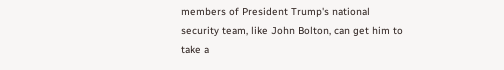members of President Trump's national security team, like John Bolton, can get him to take a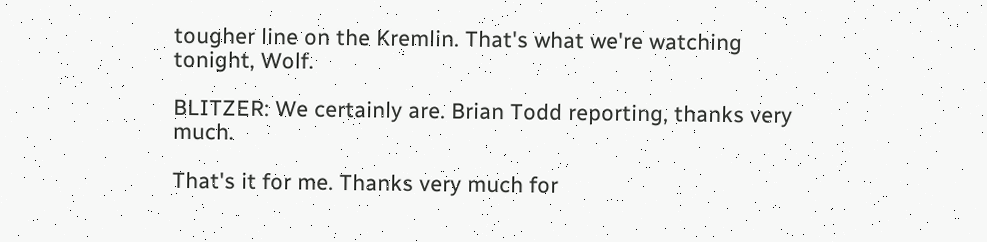tougher line on the Kremlin. That's what we're watching tonight, Wolf.

BLITZER: We certainly are. Brian Todd reporting, thanks very much.

That's it for me. Thanks very much for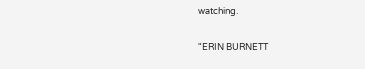watching.

"ERIN BURNETT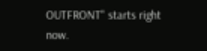OUTFRONT" starts right now.